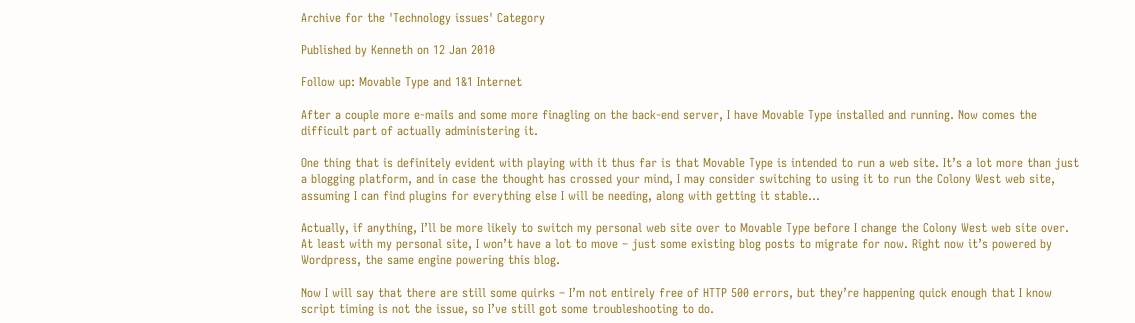Archive for the 'Technology issues' Category

Published by Kenneth on 12 Jan 2010

Follow up: Movable Type and 1&1 Internet

After a couple more e-mails and some more finagling on the back-end server, I have Movable Type installed and running. Now comes the difficult part of actually administering it.

One thing that is definitely evident with playing with it thus far is that Movable Type is intended to run a web site. It’s a lot more than just a blogging platform, and in case the thought has crossed your mind, I may consider switching to using it to run the Colony West web site, assuming I can find plugins for everything else I will be needing, along with getting it stable…

Actually, if anything, I’ll be more likely to switch my personal web site over to Movable Type before I change the Colony West web site over. At least with my personal site, I won’t have a lot to move – just some existing blog posts to migrate for now. Right now it’s powered by Wordpress, the same engine powering this blog.

Now I will say that there are still some quirks – I’m not entirely free of HTTP 500 errors, but they’re happening quick enough that I know script timing is not the issue, so I’ve still got some troubleshooting to do.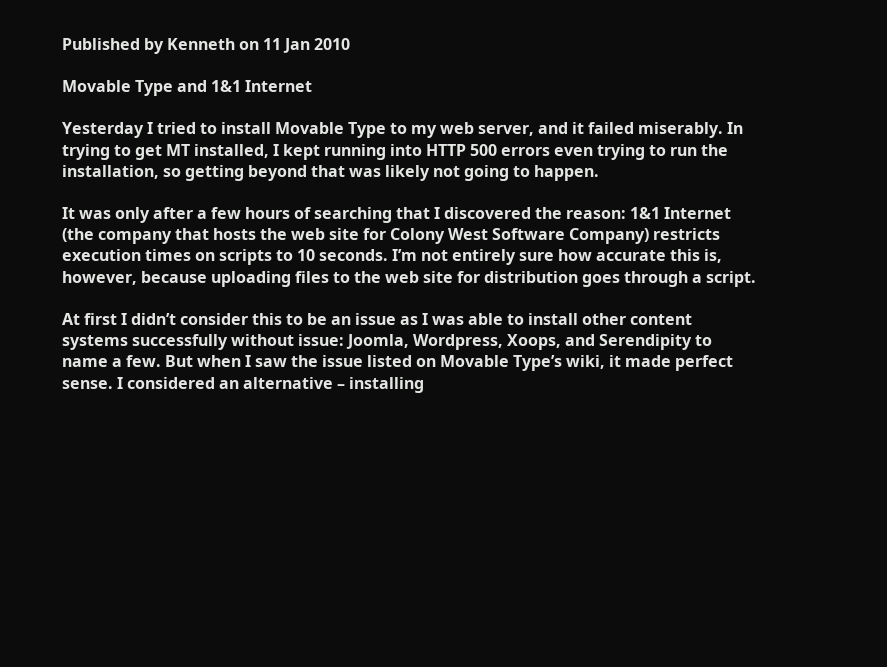Published by Kenneth on 11 Jan 2010

Movable Type and 1&1 Internet

Yesterday I tried to install Movable Type to my web server, and it failed miserably. In trying to get MT installed, I kept running into HTTP 500 errors even trying to run the installation, so getting beyond that was likely not going to happen.

It was only after a few hours of searching that I discovered the reason: 1&1 Internet (the company that hosts the web site for Colony West Software Company) restricts execution times on scripts to 10 seconds. I’m not entirely sure how accurate this is, however, because uploading files to the web site for distribution goes through a script.

At first I didn’t consider this to be an issue as I was able to install other content systems successfully without issue: Joomla, Wordpress, Xoops, and Serendipity to name a few. But when I saw the issue listed on Movable Type’s wiki, it made perfect sense. I considered an alternative – installing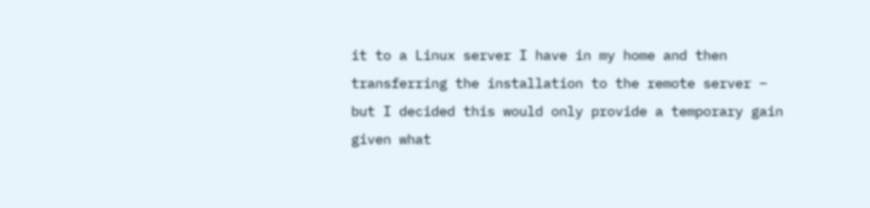it to a Linux server I have in my home and then transferring the installation to the remote server – but I decided this would only provide a temporary gain given what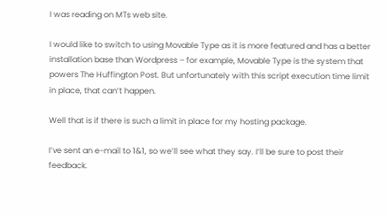I was reading on MTs web site.

I would like to switch to using Movable Type as it is more featured and has a better installation base than Wordpress – for example, Movable Type is the system that powers The Huffington Post. But unfortunately with this script execution time limit in place, that can’t happen.

Well that is if there is such a limit in place for my hosting package.

I’ve sent an e-mail to 1&1, so we’ll see what they say. I’ll be sure to post their feedback.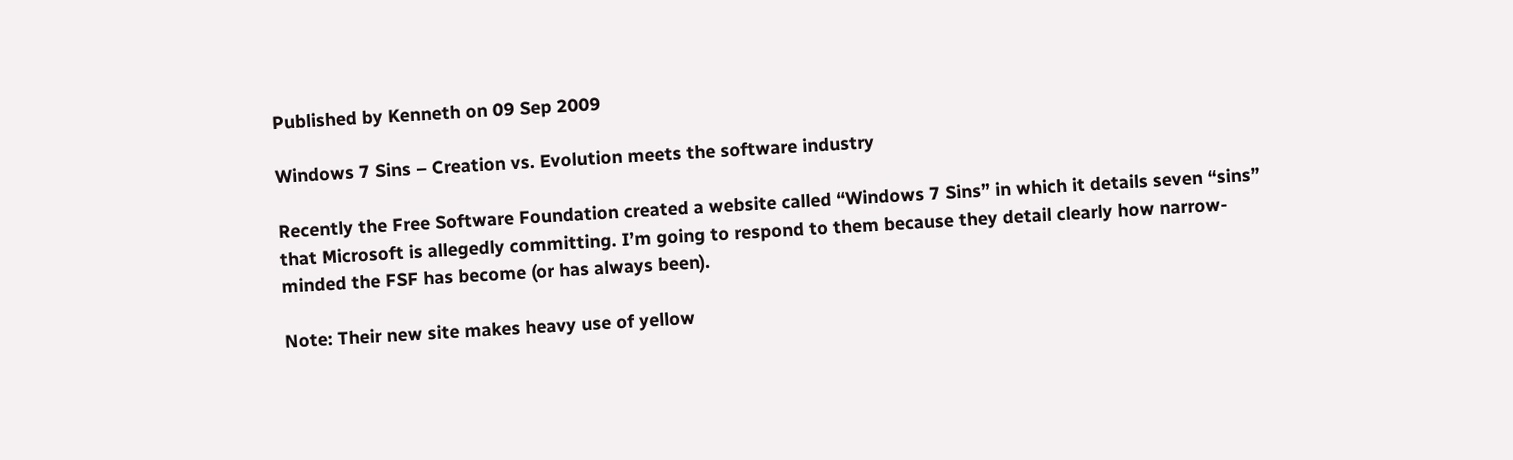Published by Kenneth on 09 Sep 2009

Windows 7 Sins – Creation vs. Evolution meets the software industry

Recently the Free Software Foundation created a website called “Windows 7 Sins” in which it details seven “sins” that Microsoft is allegedly committing. I’m going to respond to them because they detail clearly how narrow-minded the FSF has become (or has always been).

Note: Their new site makes heavy use of yellow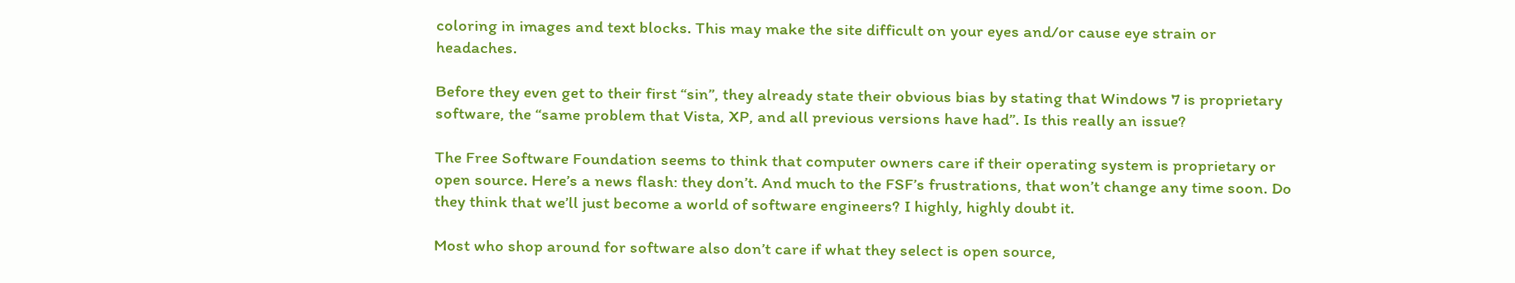coloring in images and text blocks. This may make the site difficult on your eyes and/or cause eye strain or headaches.

Before they even get to their first “sin”, they already state their obvious bias by stating that Windows 7 is proprietary software, the “same problem that Vista, XP, and all previous versions have had”. Is this really an issue?

The Free Software Foundation seems to think that computer owners care if their operating system is proprietary or open source. Here’s a news flash: they don’t. And much to the FSF’s frustrations, that won’t change any time soon. Do they think that we’ll just become a world of software engineers? I highly, highly doubt it.

Most who shop around for software also don’t care if what they select is open source,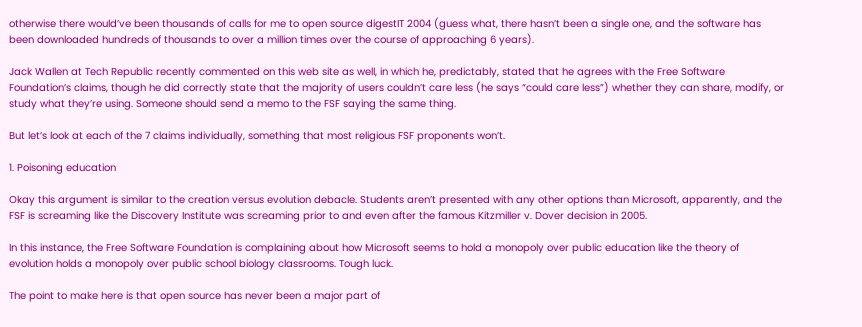otherwise there would’ve been thousands of calls for me to open source digestIT 2004 (guess what, there hasn’t been a single one, and the software has been downloaded hundreds of thousands to over a million times over the course of approaching 6 years).

Jack Wallen at Tech Republic recently commented on this web site as well, in which he, predictably, stated that he agrees with the Free Software Foundation’s claims, though he did correctly state that the majority of users couldn’t care less (he says “could care less”) whether they can share, modify, or study what they’re using. Someone should send a memo to the FSF saying the same thing.

But let’s look at each of the 7 claims individually, something that most religious FSF proponents won’t.

1. Poisoning education

Okay this argument is similar to the creation versus evolution debacle. Students aren’t presented with any other options than Microsoft, apparently, and the FSF is screaming like the Discovery Institute was screaming prior to and even after the famous Kitzmiller v. Dover decision in 2005.

In this instance, the Free Software Foundation is complaining about how Microsoft seems to hold a monopoly over public education like the theory of evolution holds a monopoly over public school biology classrooms. Tough luck.

The point to make here is that open source has never been a major part of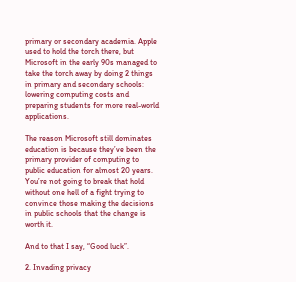primary or secondary academia. Apple used to hold the torch there, but Microsoft in the early 90s managed to take the torch away by doing 2 things in primary and secondary schools: lowering computing costs and preparing students for more real-world applications.

The reason Microsoft still dominates education is because they’ve been the primary provider of computing to public education for almost 20 years. You’re not going to break that hold without one hell of a fight trying to convince those making the decisions in public schools that the change is worth it.

And to that I say, “Good luck”.

2. Invading privacy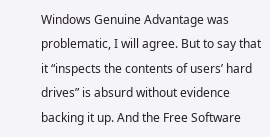Windows Genuine Advantage was problematic, I will agree. But to say that it “inspects the contents of users’ hard drives” is absurd without evidence backing it up. And the Free Software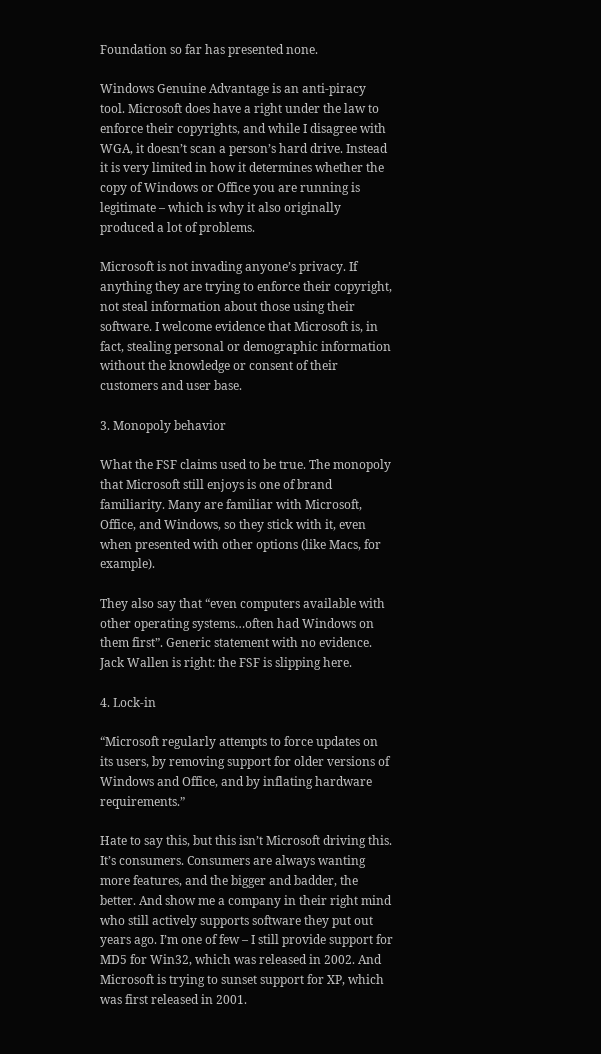Foundation so far has presented none.

Windows Genuine Advantage is an anti-piracy tool. Microsoft does have a right under the law to enforce their copyrights, and while I disagree with WGA, it doesn’t scan a person’s hard drive. Instead it is very limited in how it determines whether the copy of Windows or Office you are running is legitimate – which is why it also originally produced a lot of problems.

Microsoft is not invading anyone’s privacy. If anything they are trying to enforce their copyright, not steal information about those using their software. I welcome evidence that Microsoft is, in fact, stealing personal or demographic information without the knowledge or consent of their customers and user base.

3. Monopoly behavior

What the FSF claims used to be true. The monopoly that Microsoft still enjoys is one of brand familiarity. Many are familiar with Microsoft, Office, and Windows, so they stick with it, even when presented with other options (like Macs, for example).

They also say that “even computers available with other operating systems…often had Windows on them first”. Generic statement with no evidence. Jack Wallen is right: the FSF is slipping here.

4. Lock-in

“Microsoft regularly attempts to force updates on its users, by removing support for older versions of Windows and Office, and by inflating hardware requirements.”

Hate to say this, but this isn’t Microsoft driving this. It’s consumers. Consumers are always wanting more features, and the bigger and badder, the better. And show me a company in their right mind who still actively supports software they put out years ago. I’m one of few – I still provide support for MD5 for Win32, which was released in 2002. And Microsoft is trying to sunset support for XP, which was first released in 2001.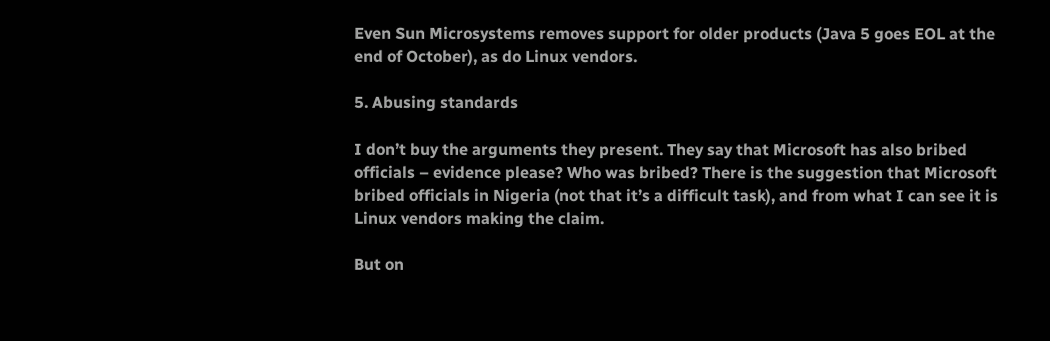Even Sun Microsystems removes support for older products (Java 5 goes EOL at the end of October), as do Linux vendors.

5. Abusing standards

I don’t buy the arguments they present. They say that Microsoft has also bribed officials – evidence please? Who was bribed? There is the suggestion that Microsoft bribed officials in Nigeria (not that it’s a difficult task), and from what I can see it is Linux vendors making the claim.

But on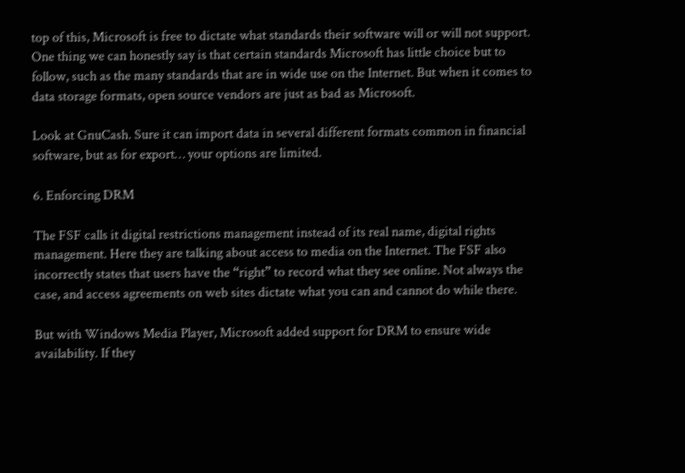top of this, Microsoft is free to dictate what standards their software will or will not support. One thing we can honestly say is that certain standards Microsoft has little choice but to follow, such as the many standards that are in wide use on the Internet. But when it comes to data storage formats, open source vendors are just as bad as Microsoft.

Look at GnuCash. Sure it can import data in several different formats common in financial software, but as for export… your options are limited.

6. Enforcing DRM

The FSF calls it digital restrictions management instead of its real name, digital rights management. Here they are talking about access to media on the Internet. The FSF also incorrectly states that users have the “right” to record what they see online. Not always the case, and access agreements on web sites dictate what you can and cannot do while there.

But with Windows Media Player, Microsoft added support for DRM to ensure wide availability. If they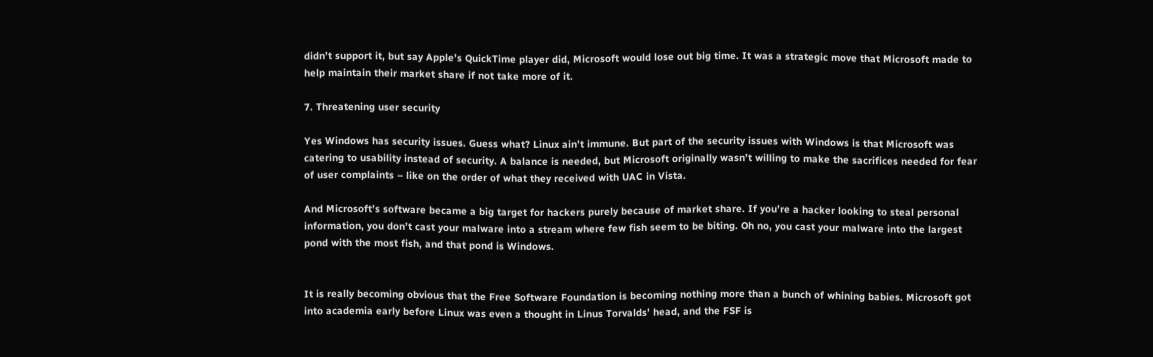didn’t support it, but say Apple’s QuickTime player did, Microsoft would lose out big time. It was a strategic move that Microsoft made to help maintain their market share if not take more of it.

7. Threatening user security

Yes Windows has security issues. Guess what? Linux ain’t immune. But part of the security issues with Windows is that Microsoft was catering to usability instead of security. A balance is needed, but Microsoft originally wasn’t willing to make the sacrifices needed for fear of user complaints – like on the order of what they received with UAC in Vista.

And Microsoft’s software became a big target for hackers purely because of market share. If you’re a hacker looking to steal personal information, you don’t cast your malware into a stream where few fish seem to be biting. Oh no, you cast your malware into the largest pond with the most fish, and that pond is Windows.


It is really becoming obvious that the Free Software Foundation is becoming nothing more than a bunch of whining babies. Microsoft got into academia early before Linux was even a thought in Linus Torvalds’ head, and the FSF is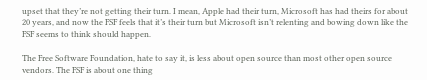upset that they’re not getting their turn. I mean, Apple had their turn, Microsoft has had theirs for about 20 years, and now the FSF feels that it’s their turn but Microsoft isn’t relenting and bowing down like the FSF seems to think should happen.

The Free Software Foundation, hate to say it, is less about open source than most other open source vendors. The FSF is about one thing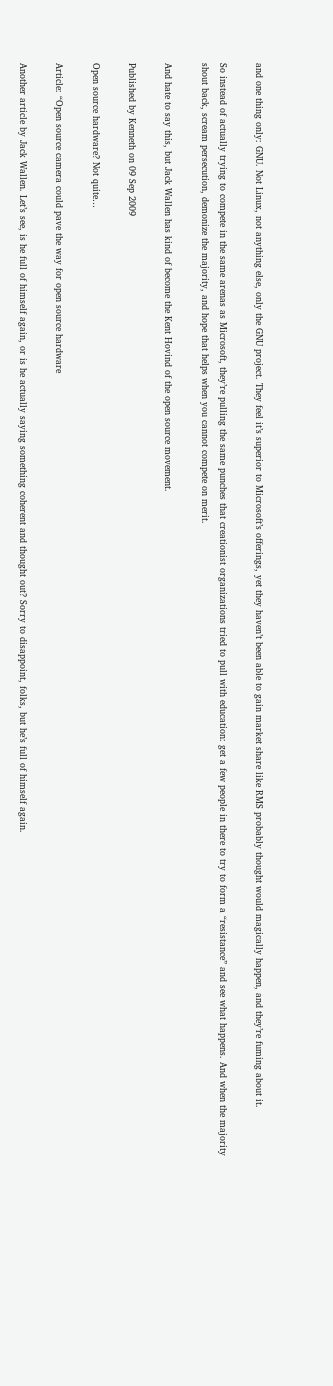and one thing only: GNU. Not Linux, not anything else, only the GNU project. They feel it’s superior to Microsoft’s offerings, yet they haven’t been able to gain market share like RMS probably thought would magically happen, and they’re fuming about it.

So instead of actually trying to compete in the same arenas as Microsoft, they’re pulling the same punches that creationist organizations tried to pull with education: get a few people in there to try to form a “resistance” and see what happens. And when the majority shout back, scream persecution, demonize the majority, and hope that helps when you cannot compete on merit.

And hate to say this, but Jack Wallen has kind of become the Kent Hovind of the open source movement.

Published by Kenneth on 09 Sep 2009

Open source hardware? Not quite…

Article: “Open source camera could pave the way for open source hardware

Another article by Jack Wallen. Let’s see, is he full of himself again, or is he actually saying something coherent and thought out? Sorry to disappoint, folks, but he’s full of himself again.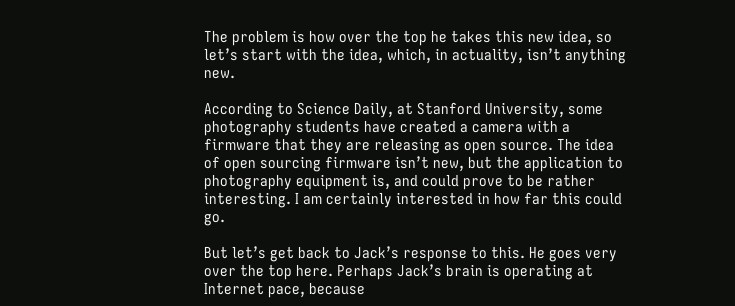The problem is how over the top he takes this new idea, so let’s start with the idea, which, in actuality, isn’t anything new.

According to Science Daily, at Stanford University, some photography students have created a camera with a firmware that they are releasing as open source. The idea of open sourcing firmware isn’t new, but the application to photography equipment is, and could prove to be rather interesting. I am certainly interested in how far this could go.

But let’s get back to Jack’s response to this. He goes very over the top here. Perhaps Jack’s brain is operating at Internet pace, because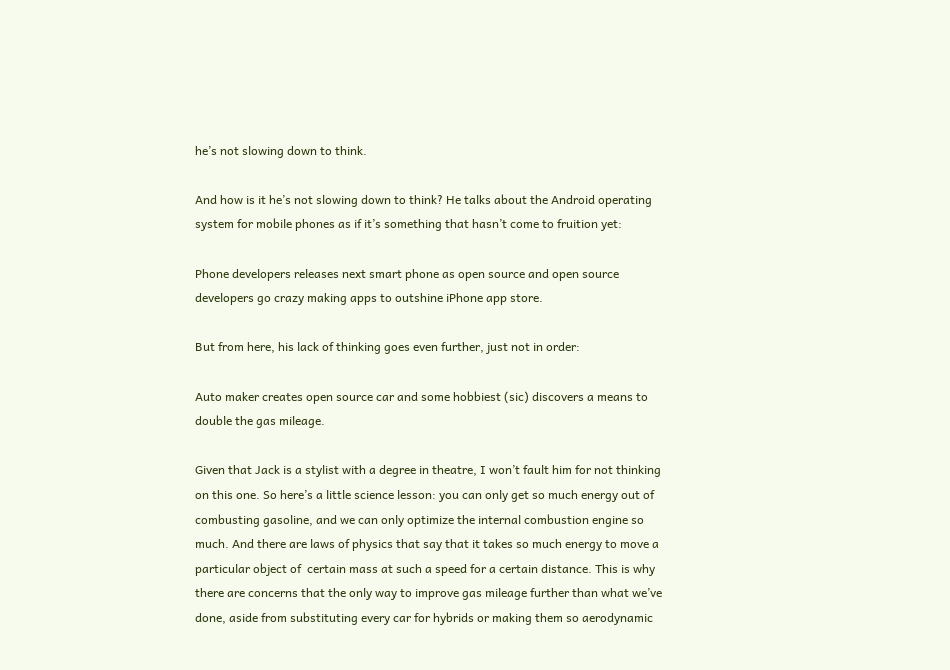he’s not slowing down to think.

And how is it he’s not slowing down to think? He talks about the Android operating system for mobile phones as if it’s something that hasn’t come to fruition yet:

Phone developers releases next smart phone as open source and open source developers go crazy making apps to outshine iPhone app store.

But from here, his lack of thinking goes even further, just not in order:

Auto maker creates open source car and some hobbiest (sic) discovers a means to double the gas mileage.

Given that Jack is a stylist with a degree in theatre, I won’t fault him for not thinking on this one. So here’s a little science lesson: you can only get so much energy out of combusting gasoline, and we can only optimize the internal combustion engine so much. And there are laws of physics that say that it takes so much energy to move a particular object of  certain mass at such a speed for a certain distance. This is why there are concerns that the only way to improve gas mileage further than what we’ve done, aside from substituting every car for hybrids or making them so aerodynamic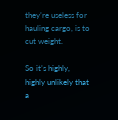they’re useless for hauling cargo, is to cut weight.

So it’s highly, highly unlikely that a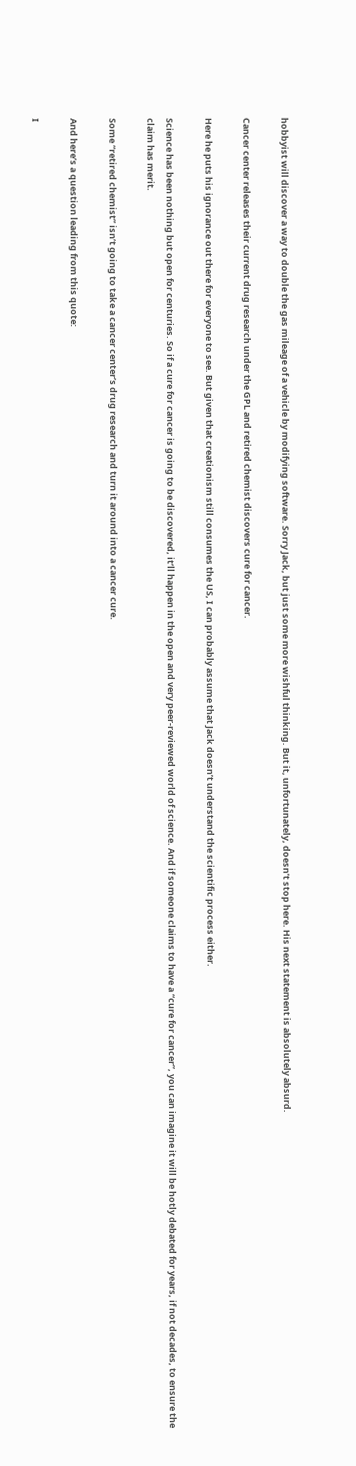hobbyist will discover a way to double the gas mileage of a vehicle by modifying software. Sorry Jack, but just some more wishful thinking. But it, unfortunately, doesn’t stop here. His next statement is absolutely absurd.

Cancer center releases their current drug research under the GPL and retired chemist discovers cure for cancer.

Here he puts his ignorance out there for everyone to see. But given that creationism still consumes the US, I can probably assume that Jack doesn’t understand the scientific process either.

Science has been nothing but open for centuries. So if a cure for cancer is going to be discovered, it’ll happen in the open and very peer-reviewed world of science. And if someone claims to have a “cure for cancer”, you can imagine it will be hotly debated for years, if not decades, to ensure the claim has merit.

Some “retired chemist” isn’t going to take a cancer center’s drug research and turn it around into a cancer cure.

And here’s a question leading from this quote:

I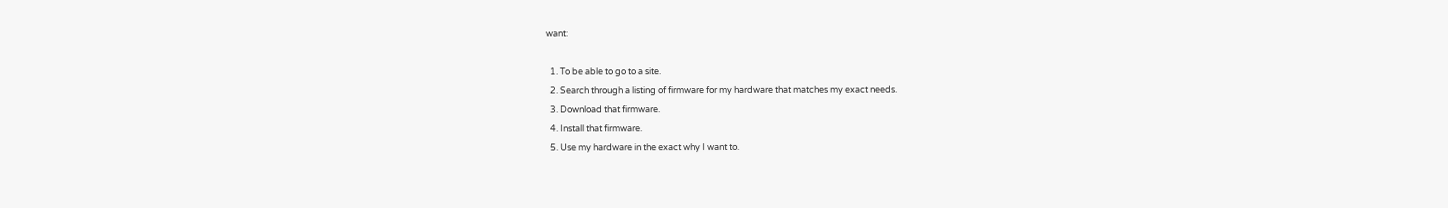want:

  1. To be able to go to a site.
  2. Search through a listing of firmware for my hardware that matches my exact needs.
  3. Download that firmware.
  4. Install that firmware.
  5. Use my hardware in the exact why I want to.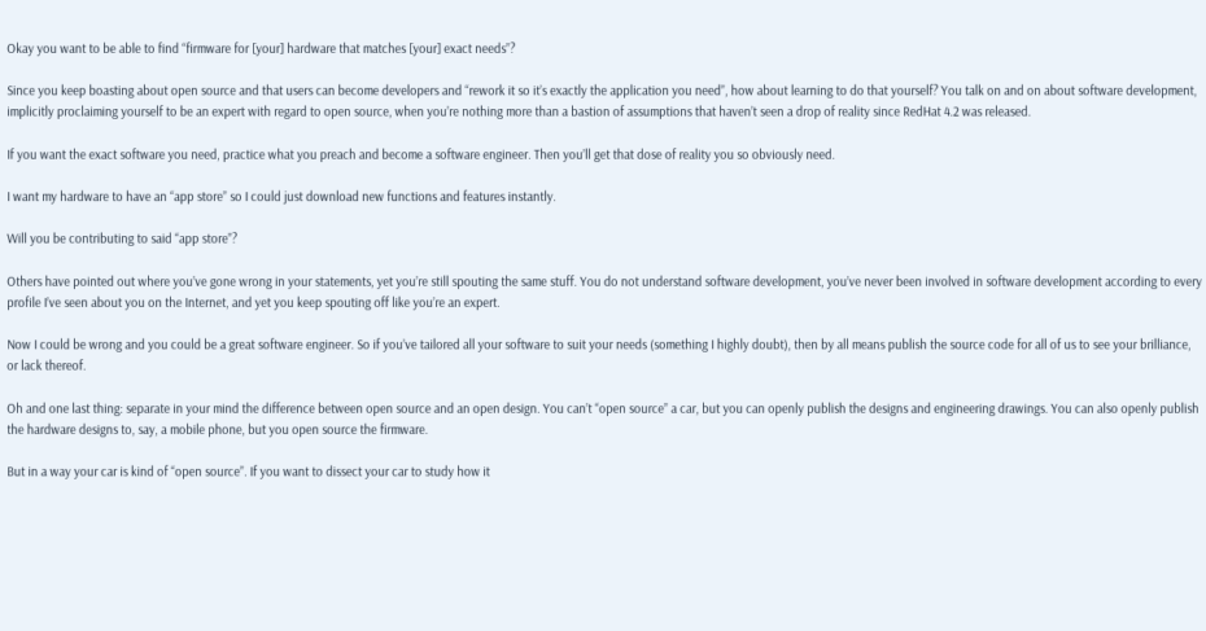Okay you want to be able to find “firmware for [your] hardware that matches [your] exact needs”?

Since you keep boasting about open source and that users can become developers and “rework it so it’s exactly the application you need”, how about learning to do that yourself? You talk on and on about software development, implicitly proclaiming yourself to be an expert with regard to open source, when you’re nothing more than a bastion of assumptions that haven’t seen a drop of reality since RedHat 4.2 was released.

If you want the exact software you need, practice what you preach and become a software engineer. Then you’ll get that dose of reality you so obviously need.

I want my hardware to have an “app store” so I could just download new functions and features instantly.

Will you be contributing to said “app store”?

Others have pointed out where you’ve gone wrong in your statements, yet you’re still spouting the same stuff. You do not understand software development, you’ve never been involved in software development according to every profile I’ve seen about you on the Internet, and yet you keep spouting off like you’re an expert.

Now I could be wrong and you could be a great software engineer. So if you’ve tailored all your software to suit your needs (something I highly doubt), then by all means publish the source code for all of us to see your brilliance, or lack thereof.

Oh and one last thing: separate in your mind the difference between open source and an open design. You can’t “open source” a car, but you can openly publish the designs and engineering drawings. You can also openly publish the hardware designs to, say, a mobile phone, but you open source the firmware.

But in a way your car is kind of “open source”. If you want to dissect your car to study how it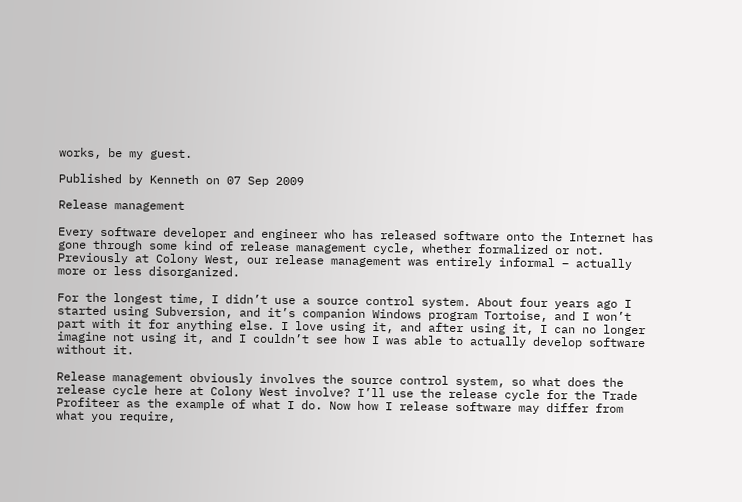works, be my guest.

Published by Kenneth on 07 Sep 2009

Release management

Every software developer and engineer who has released software onto the Internet has gone through some kind of release management cycle, whether formalized or not. Previously at Colony West, our release management was entirely informal – actually more or less disorganized.

For the longest time, I didn’t use a source control system. About four years ago I started using Subversion, and it’s companion Windows program Tortoise, and I won’t part with it for anything else. I love using it, and after using it, I can no longer imagine not using it, and I couldn’t see how I was able to actually develop software without it.

Release management obviously involves the source control system, so what does the release cycle here at Colony West involve? I’ll use the release cycle for the Trade Profiteer as the example of what I do. Now how I release software may differ from what you require,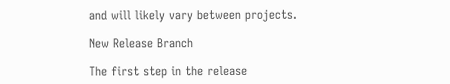and will likely vary between projects.

New Release Branch

The first step in the release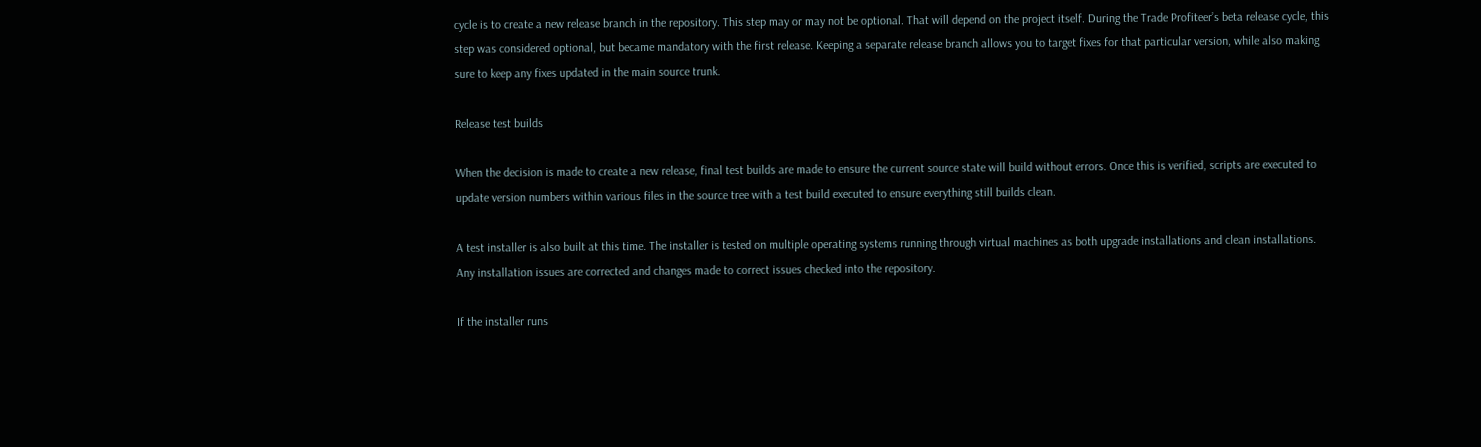cycle is to create a new release branch in the repository. This step may or may not be optional. That will depend on the project itself. During the Trade Profiteer’s beta release cycle, this step was considered optional, but became mandatory with the first release. Keeping a separate release branch allows you to target fixes for that particular version, while also making sure to keep any fixes updated in the main source trunk.

Release test builds

When the decision is made to create a new release, final test builds are made to ensure the current source state will build without errors. Once this is verified, scripts are executed to update version numbers within various files in the source tree with a test build executed to ensure everything still builds clean.

A test installer is also built at this time. The installer is tested on multiple operating systems running through virtual machines as both upgrade installations and clean installations. Any installation issues are corrected and changes made to correct issues checked into the repository.

If the installer runs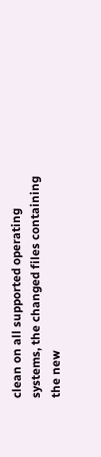clean on all supported operating systems, the changed files containing the new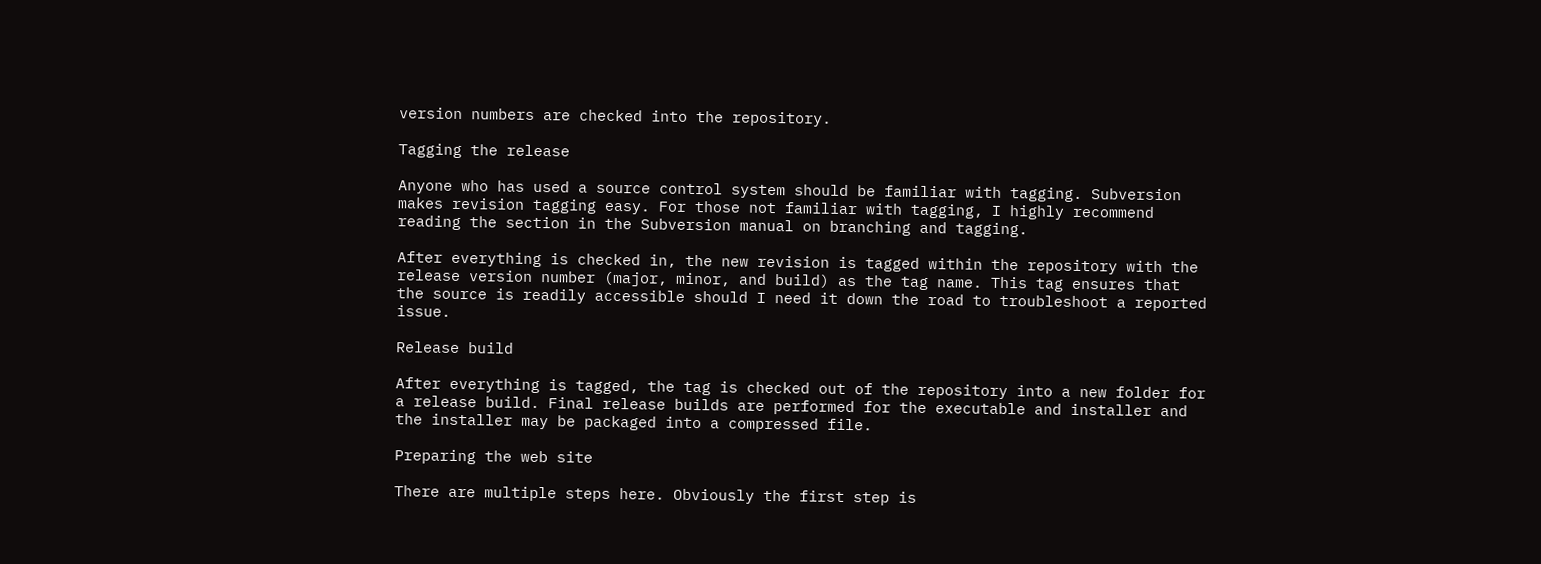version numbers are checked into the repository.

Tagging the release

Anyone who has used a source control system should be familiar with tagging. Subversion makes revision tagging easy. For those not familiar with tagging, I highly recommend reading the section in the Subversion manual on branching and tagging.

After everything is checked in, the new revision is tagged within the repository with the release version number (major, minor, and build) as the tag name. This tag ensures that the source is readily accessible should I need it down the road to troubleshoot a reported issue.

Release build

After everything is tagged, the tag is checked out of the repository into a new folder for a release build. Final release builds are performed for the executable and installer and the installer may be packaged into a compressed file.

Preparing the web site

There are multiple steps here. Obviously the first step is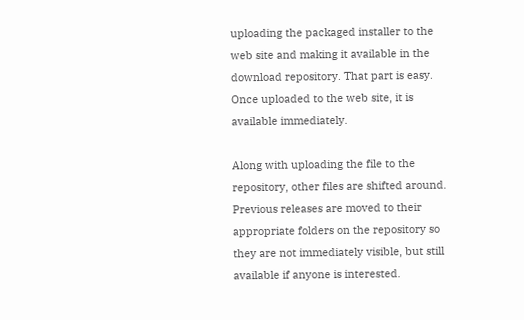uploading the packaged installer to the web site and making it available in the download repository. That part is easy. Once uploaded to the web site, it is available immediately.

Along with uploading the file to the repository, other files are shifted around. Previous releases are moved to their appropriate folders on the repository so they are not immediately visible, but still available if anyone is interested.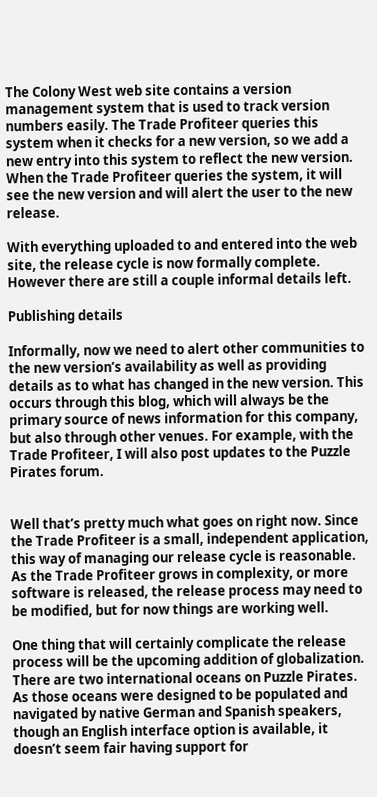The Colony West web site contains a version management system that is used to track version numbers easily. The Trade Profiteer queries this system when it checks for a new version, so we add a new entry into this system to reflect the new version. When the Trade Profiteer queries the system, it will see the new version and will alert the user to the new release.

With everything uploaded to and entered into the web site, the release cycle is now formally complete. However there are still a couple informal details left.

Publishing details

Informally, now we need to alert other communities to the new version’s availability as well as providing details as to what has changed in the new version. This occurs through this blog, which will always be the primary source of news information for this company, but also through other venues. For example, with the Trade Profiteer, I will also post updates to the Puzzle Pirates forum.


Well that’s pretty much what goes on right now. Since the Trade Profiteer is a small, independent application, this way of managing our release cycle is reasonable. As the Trade Profiteer grows in complexity, or more software is released, the release process may need to be modified, but for now things are working well.

One thing that will certainly complicate the release process will be the upcoming addition of globalization. There are two international oceans on Puzzle Pirates. As those oceans were designed to be populated and navigated by native German and Spanish speakers, though an English interface option is available, it doesn’t seem fair having support for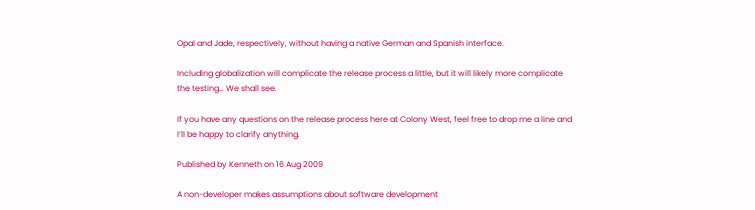Opal and Jade, respectively, without having a native German and Spanish interface.

Including globalization will complicate the release process a little, but it will likely more complicate the testing… We shall see.

If you have any questions on the release process here at Colony West, feel free to drop me a line and I’ll be happy to clarify anything.

Published by Kenneth on 16 Aug 2009

A non-developer makes assumptions about software development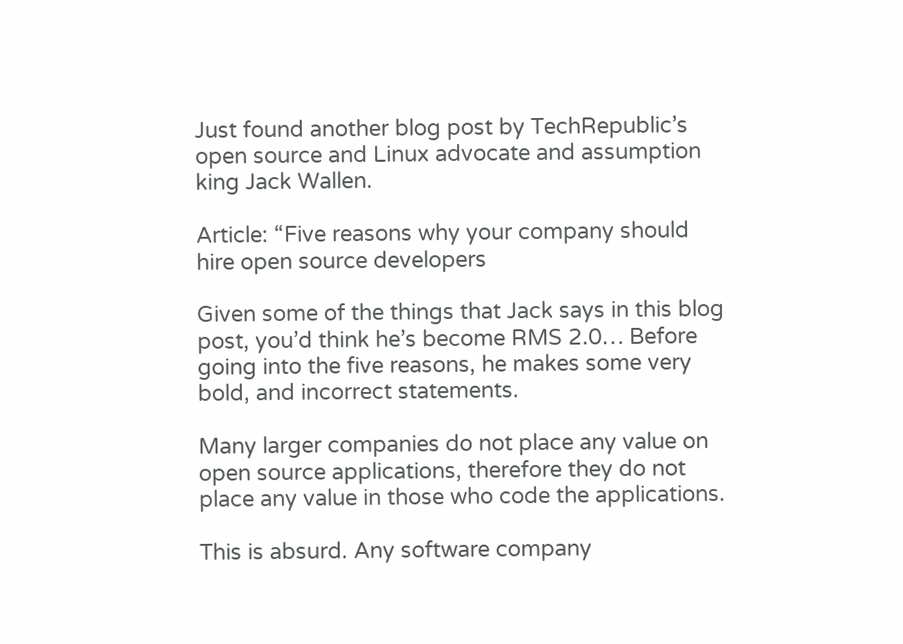Just found another blog post by TechRepublic’s open source and Linux advocate and assumption king Jack Wallen.

Article: “Five reasons why your company should hire open source developers

Given some of the things that Jack says in this blog post, you’d think he’s become RMS 2.0… Before going into the five reasons, he makes some very bold, and incorrect statements.

Many larger companies do not place any value on open source applications, therefore they do not place any value in those who code the applications.

This is absurd. Any software company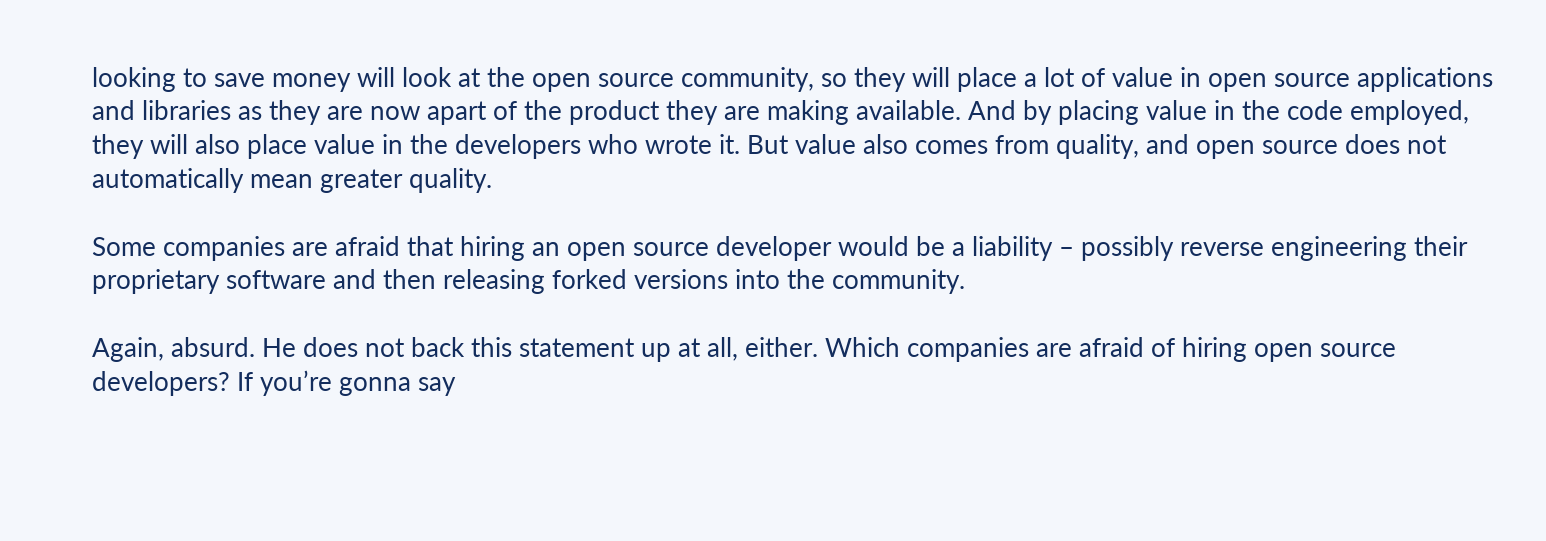looking to save money will look at the open source community, so they will place a lot of value in open source applications and libraries as they are now apart of the product they are making available. And by placing value in the code employed, they will also place value in the developers who wrote it. But value also comes from quality, and open source does not automatically mean greater quality.

Some companies are afraid that hiring an open source developer would be a liability – possibly reverse engineering their proprietary software and then releasing forked versions into the community.

Again, absurd. He does not back this statement up at all, either. Which companies are afraid of hiring open source developers? If you’re gonna say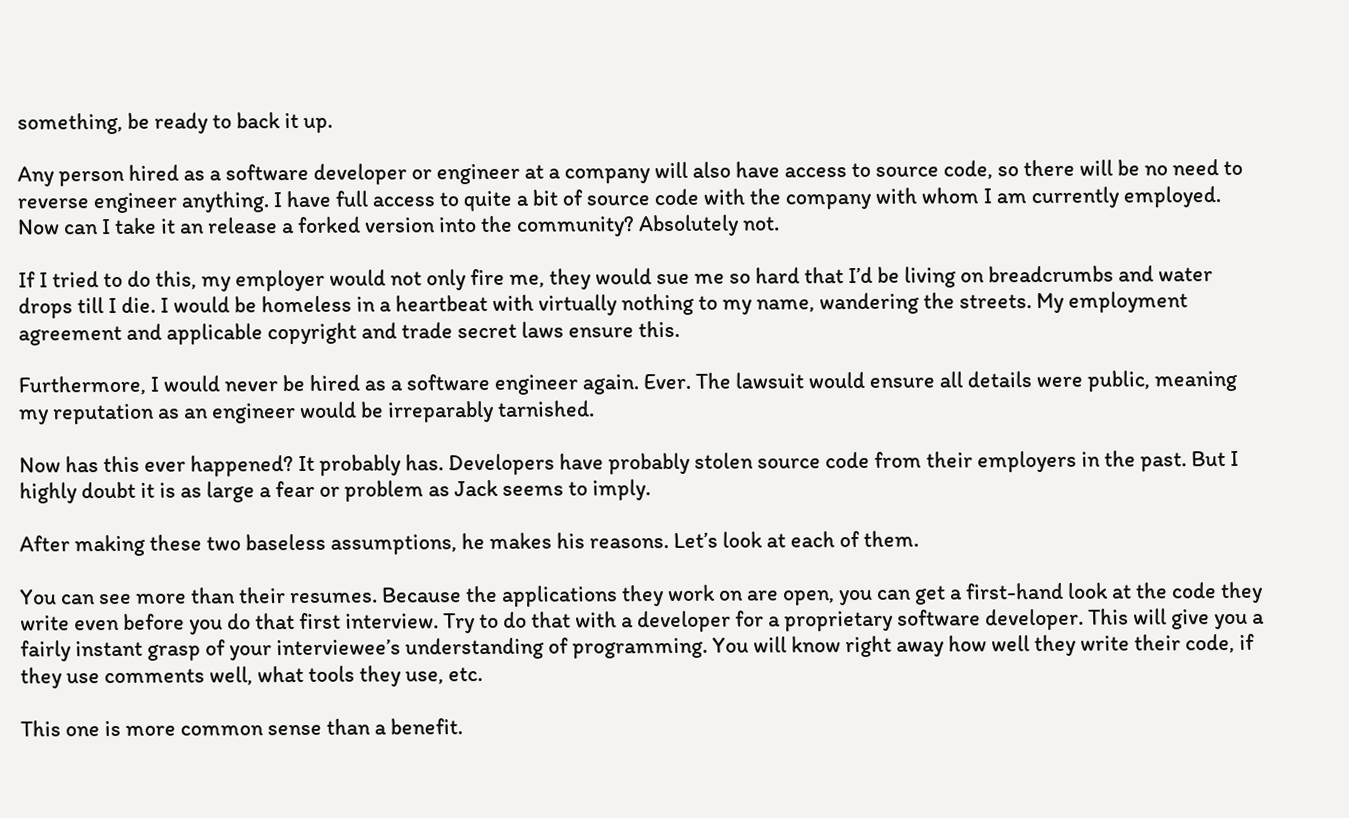something, be ready to back it up.

Any person hired as a software developer or engineer at a company will also have access to source code, so there will be no need to reverse engineer anything. I have full access to quite a bit of source code with the company with whom I am currently employed. Now can I take it an release a forked version into the community? Absolutely not.

If I tried to do this, my employer would not only fire me, they would sue me so hard that I’d be living on breadcrumbs and water drops till I die. I would be homeless in a heartbeat with virtually nothing to my name, wandering the streets. My employment agreement and applicable copyright and trade secret laws ensure this.

Furthermore, I would never be hired as a software engineer again. Ever. The lawsuit would ensure all details were public, meaning my reputation as an engineer would be irreparably tarnished.

Now has this ever happened? It probably has. Developers have probably stolen source code from their employers in the past. But I highly doubt it is as large a fear or problem as Jack seems to imply.

After making these two baseless assumptions, he makes his reasons. Let’s look at each of them.

You can see more than their resumes. Because the applications they work on are open, you can get a first-hand look at the code they write even before you do that first interview. Try to do that with a developer for a proprietary software developer. This will give you a fairly instant grasp of your interviewee’s understanding of programming. You will know right away how well they write their code, if they use comments well, what tools they use, etc.

This one is more common sense than a benefit.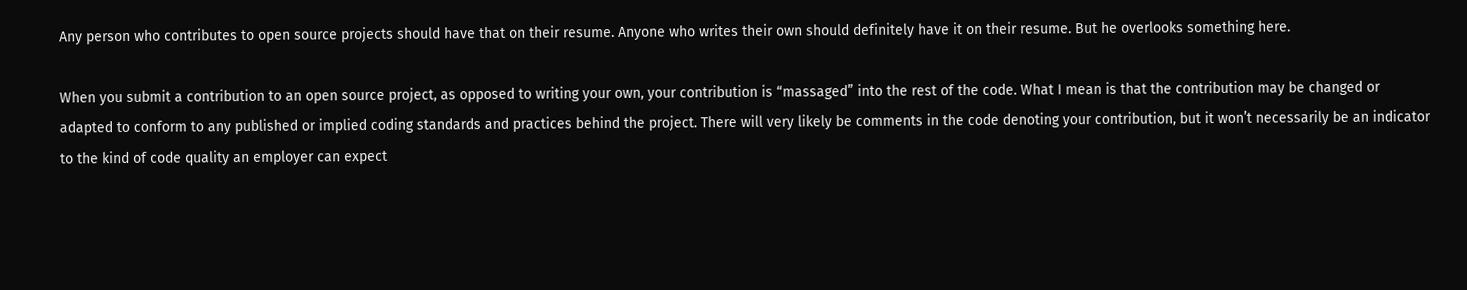Any person who contributes to open source projects should have that on their resume. Anyone who writes their own should definitely have it on their resume. But he overlooks something here.

When you submit a contribution to an open source project, as opposed to writing your own, your contribution is “massaged” into the rest of the code. What I mean is that the contribution may be changed or adapted to conform to any published or implied coding standards and practices behind the project. There will very likely be comments in the code denoting your contribution, but it won’t necessarily be an indicator to the kind of code quality an employer can expect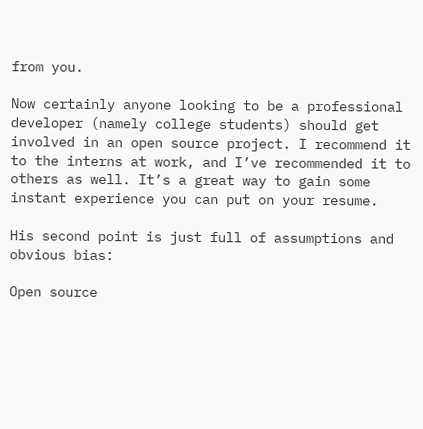from you.

Now certainly anyone looking to be a professional developer (namely college students) should get involved in an open source project. I recommend it to the interns at work, and I’ve recommended it to others as well. It’s a great way to gain some instant experience you can put on your resume.

His second point is just full of assumptions and obvious bias:

Open source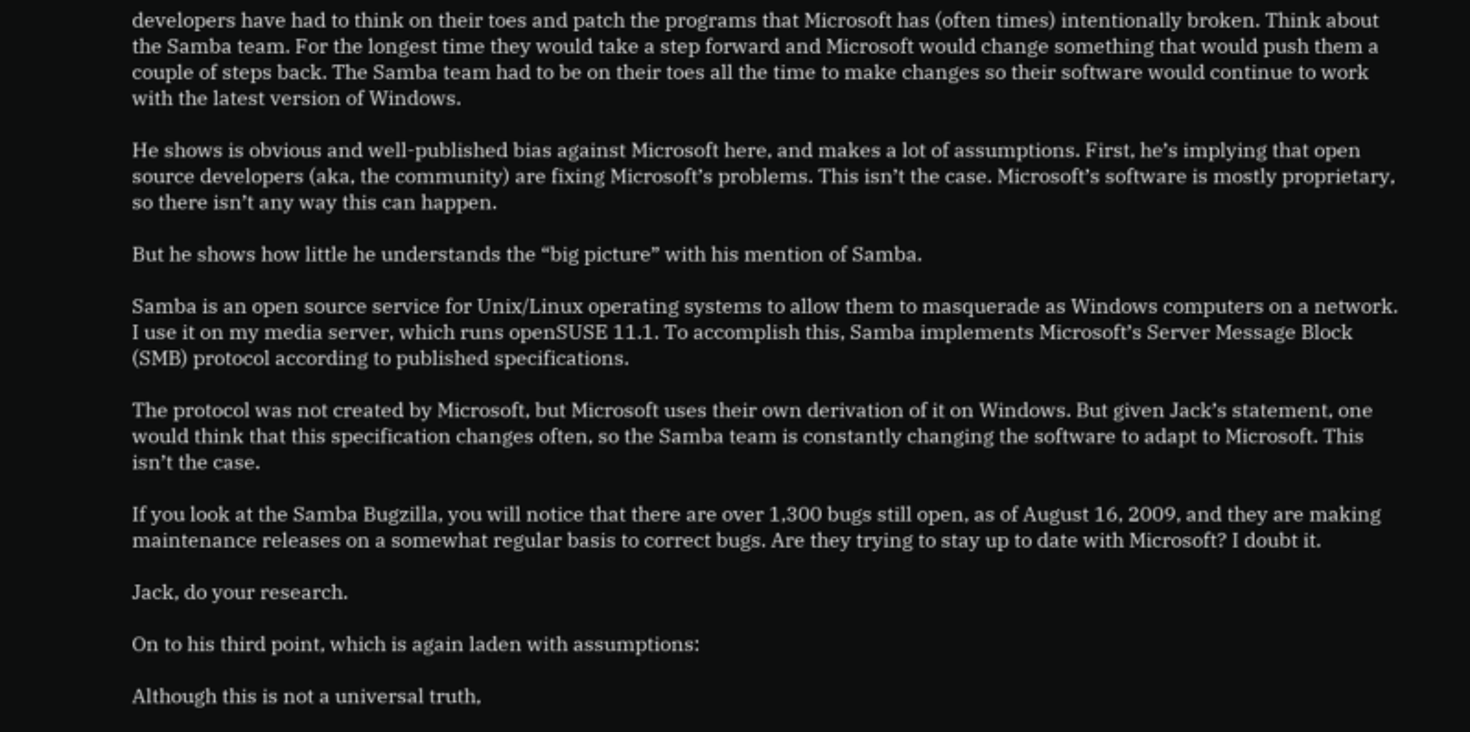developers have had to think on their toes and patch the programs that Microsoft has (often times) intentionally broken. Think about the Samba team. For the longest time they would take a step forward and Microsoft would change something that would push them a couple of steps back. The Samba team had to be on their toes all the time to make changes so their software would continue to work with the latest version of Windows.

He shows is obvious and well-published bias against Microsoft here, and makes a lot of assumptions. First, he’s implying that open source developers (aka, the community) are fixing Microsoft’s problems. This isn’t the case. Microsoft’s software is mostly proprietary, so there isn’t any way this can happen.

But he shows how little he understands the “big picture” with his mention of Samba.

Samba is an open source service for Unix/Linux operating systems to allow them to masquerade as Windows computers on a network. I use it on my media server, which runs openSUSE 11.1. To accomplish this, Samba implements Microsoft’s Server Message Block (SMB) protocol according to published specifications.

The protocol was not created by Microsoft, but Microsoft uses their own derivation of it on Windows. But given Jack’s statement, one would think that this specification changes often, so the Samba team is constantly changing the software to adapt to Microsoft. This isn’t the case.

If you look at the Samba Bugzilla, you will notice that there are over 1,300 bugs still open, as of August 16, 2009, and they are making maintenance releases on a somewhat regular basis to correct bugs. Are they trying to stay up to date with Microsoft? I doubt it.

Jack, do your research.

On to his third point, which is again laden with assumptions:

Although this is not a universal truth,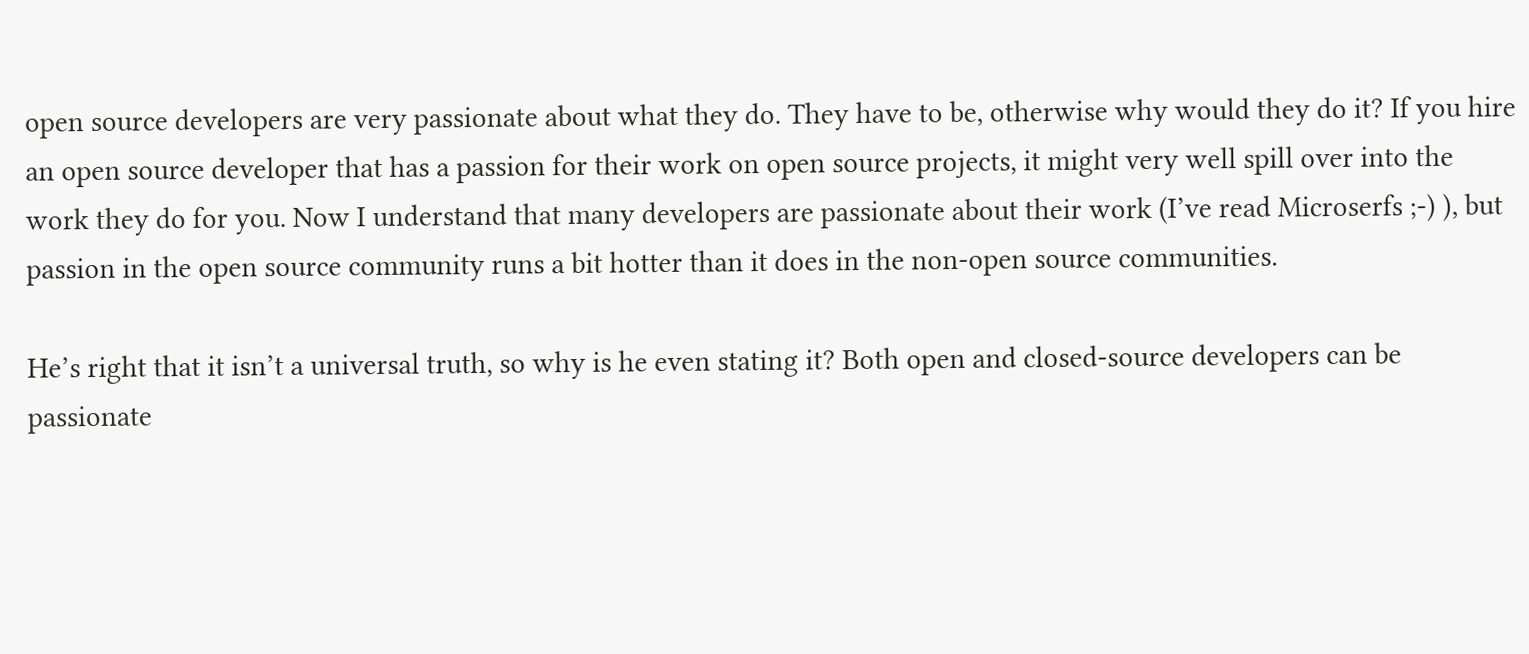open source developers are very passionate about what they do. They have to be, otherwise why would they do it? If you hire an open source developer that has a passion for their work on open source projects, it might very well spill over into the work they do for you. Now I understand that many developers are passionate about their work (I’ve read Microserfs ;-) ), but passion in the open source community runs a bit hotter than it does in the non-open source communities.

He’s right that it isn’t a universal truth, so why is he even stating it? Both open and closed-source developers can be passionate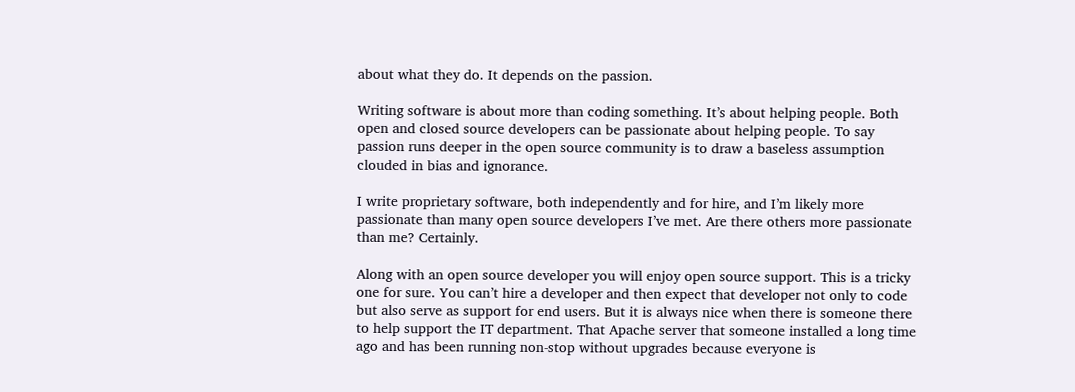about what they do. It depends on the passion.

Writing software is about more than coding something. It’s about helping people. Both open and closed source developers can be passionate about helping people. To say passion runs deeper in the open source community is to draw a baseless assumption clouded in bias and ignorance.

I write proprietary software, both independently and for hire, and I’m likely more passionate than many open source developers I’ve met. Are there others more passionate than me? Certainly.

Along with an open source developer you will enjoy open source support. This is a tricky one for sure. You can’t hire a developer and then expect that developer not only to code but also serve as support for end users. But it is always nice when there is someone there to help support the IT department. That Apache server that someone installed a long time ago and has been running non-stop without upgrades because everyone is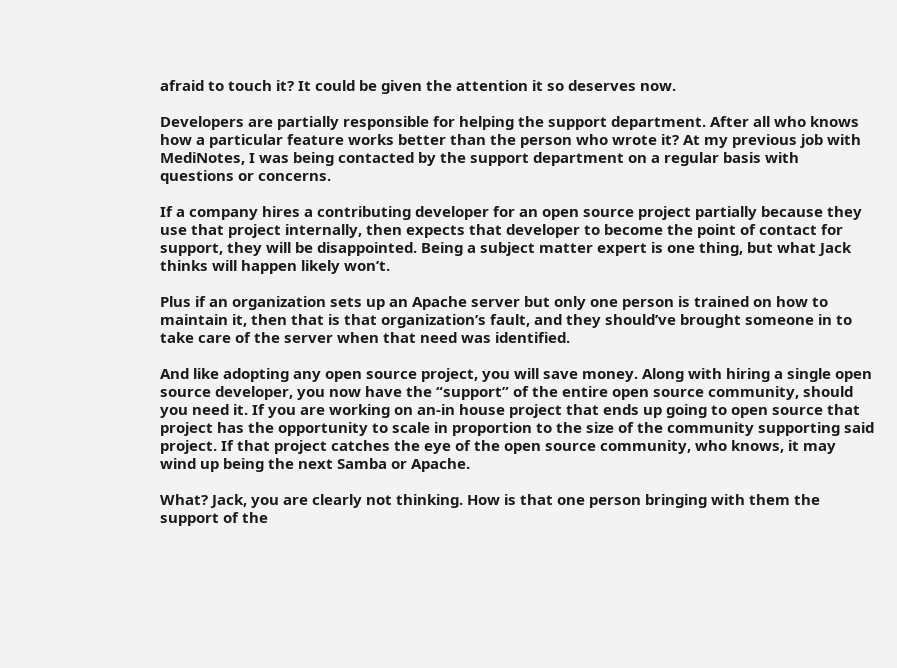afraid to touch it? It could be given the attention it so deserves now.

Developers are partially responsible for helping the support department. After all who knows how a particular feature works better than the person who wrote it? At my previous job with MediNotes, I was being contacted by the support department on a regular basis with questions or concerns.

If a company hires a contributing developer for an open source project partially because they use that project internally, then expects that developer to become the point of contact for support, they will be disappointed. Being a subject matter expert is one thing, but what Jack thinks will happen likely won’t.

Plus if an organization sets up an Apache server but only one person is trained on how to maintain it, then that is that organization’s fault, and they should’ve brought someone in to take care of the server when that need was identified.

And like adopting any open source project, you will save money. Along with hiring a single open source developer, you now have the “support” of the entire open source community, should you need it. If you are working on an-in house project that ends up going to open source that project has the opportunity to scale in proportion to the size of the community supporting said project. If that project catches the eye of the open source community, who knows, it may wind up being the next Samba or Apache.

What? Jack, you are clearly not thinking. How is that one person bringing with them the support of the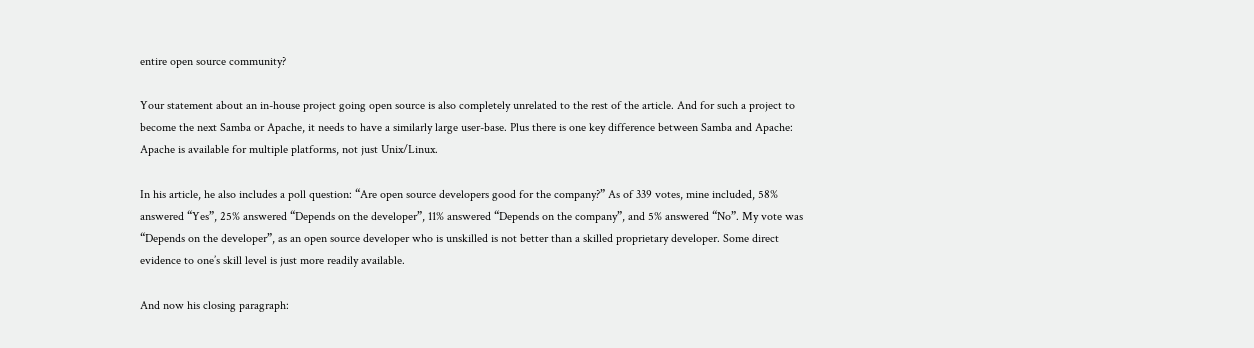entire open source community?

Your statement about an in-house project going open source is also completely unrelated to the rest of the article. And for such a project to become the next Samba or Apache, it needs to have a similarly large user-base. Plus there is one key difference between Samba and Apache: Apache is available for multiple platforms, not just Unix/Linux.

In his article, he also includes a poll question: “Are open source developers good for the company?” As of 339 votes, mine included, 58% answered “Yes”, 25% answered “Depends on the developer”, 11% answered “Depends on the company”, and 5% answered “No”. My vote was “Depends on the developer”, as an open source developer who is unskilled is not better than a skilled proprietary developer. Some direct evidence to one’s skill level is just more readily available.

And now his closing paragraph: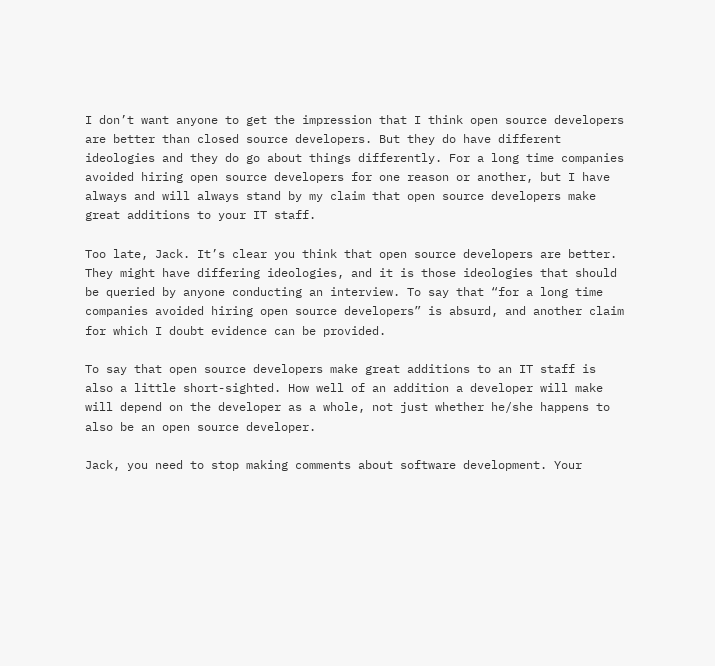I don’t want anyone to get the impression that I think open source developers are better than closed source developers. But they do have different ideologies and they do go about things differently. For a long time companies avoided hiring open source developers for one reason or another, but I have always and will always stand by my claim that open source developers make great additions to your IT staff.

Too late, Jack. It’s clear you think that open source developers are better. They might have differing ideologies, and it is those ideologies that should be queried by anyone conducting an interview. To say that “for a long time companies avoided hiring open source developers” is absurd, and another claim for which I doubt evidence can be provided.

To say that open source developers make great additions to an IT staff is also a little short-sighted. How well of an addition a developer will make will depend on the developer as a whole, not just whether he/she happens to also be an open source developer.

Jack, you need to stop making comments about software development. Your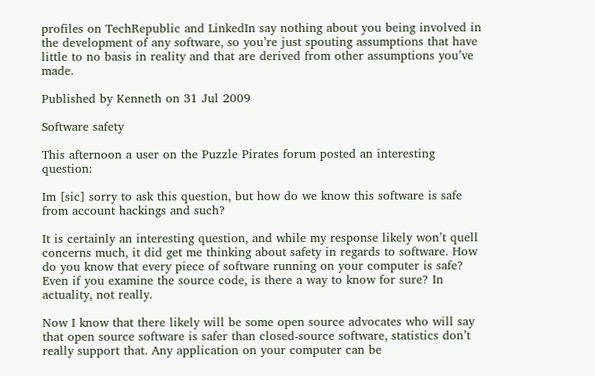profiles on TechRepublic and LinkedIn say nothing about you being involved in the development of any software, so you’re just spouting assumptions that have little to no basis in reality and that are derived from other assumptions you’ve made.

Published by Kenneth on 31 Jul 2009

Software safety

This afternoon a user on the Puzzle Pirates forum posted an interesting question:

Im [sic] sorry to ask this question, but how do we know this software is safe from account hackings and such?

It is certainly an interesting question, and while my response likely won’t quell concerns much, it did get me thinking about safety in regards to software. How do you know that every piece of software running on your computer is safe? Even if you examine the source code, is there a way to know for sure? In actuality, not really.

Now I know that there likely will be some open source advocates who will say that open source software is safer than closed-source software, statistics don’t really support that. Any application on your computer can be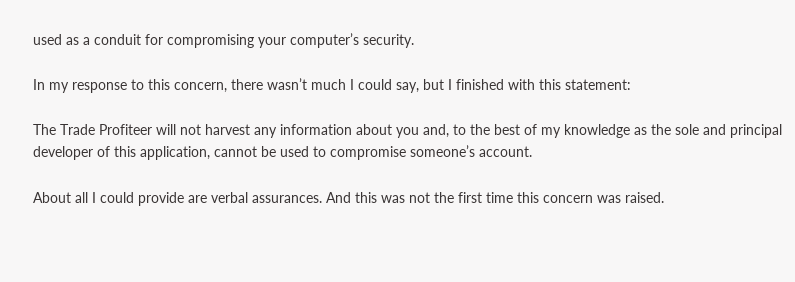used as a conduit for compromising your computer’s security.

In my response to this concern, there wasn’t much I could say, but I finished with this statement:

The Trade Profiteer will not harvest any information about you and, to the best of my knowledge as the sole and principal developer of this application, cannot be used to compromise someone’s account.

About all I could provide are verbal assurances. And this was not the first time this concern was raised.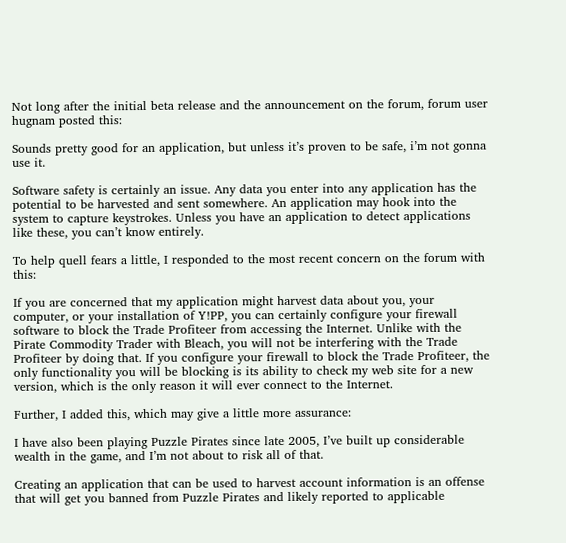Not long after the initial beta release and the announcement on the forum, forum user hugnam posted this:

Sounds pretty good for an application, but unless it’s proven to be safe, i’m not gonna use it.

Software safety is certainly an issue. Any data you enter into any application has the potential to be harvested and sent somewhere. An application may hook into the system to capture keystrokes. Unless you have an application to detect applications like these, you can’t know entirely.

To help quell fears a little, I responded to the most recent concern on the forum with this:

If you are concerned that my application might harvest data about you, your computer, or your installation of Y!PP, you can certainly configure your firewall software to block the Trade Profiteer from accessing the Internet. Unlike with the Pirate Commodity Trader with Bleach, you will not be interfering with the Trade Profiteer by doing that. If you configure your firewall to block the Trade Profiteer, the only functionality you will be blocking is its ability to check my web site for a new version, which is the only reason it will ever connect to the Internet.

Further, I added this, which may give a little more assurance:

I have also been playing Puzzle Pirates since late 2005, I’ve built up considerable wealth in the game, and I’m not about to risk all of that.

Creating an application that can be used to harvest account information is an offense that will get you banned from Puzzle Pirates and likely reported to applicable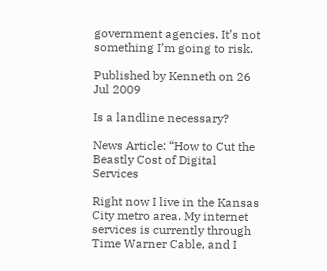government agencies. It’s not something I’m going to risk.

Published by Kenneth on 26 Jul 2009

Is a landline necessary?

News Article: “How to Cut the Beastly Cost of Digital Services

Right now I live in the Kansas City metro area. My internet services is currently through Time Warner Cable, and I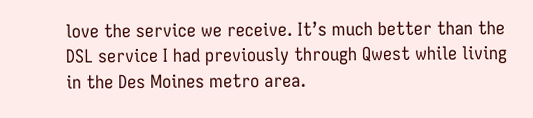love the service we receive. It’s much better than the DSL service I had previously through Qwest while living in the Des Moines metro area.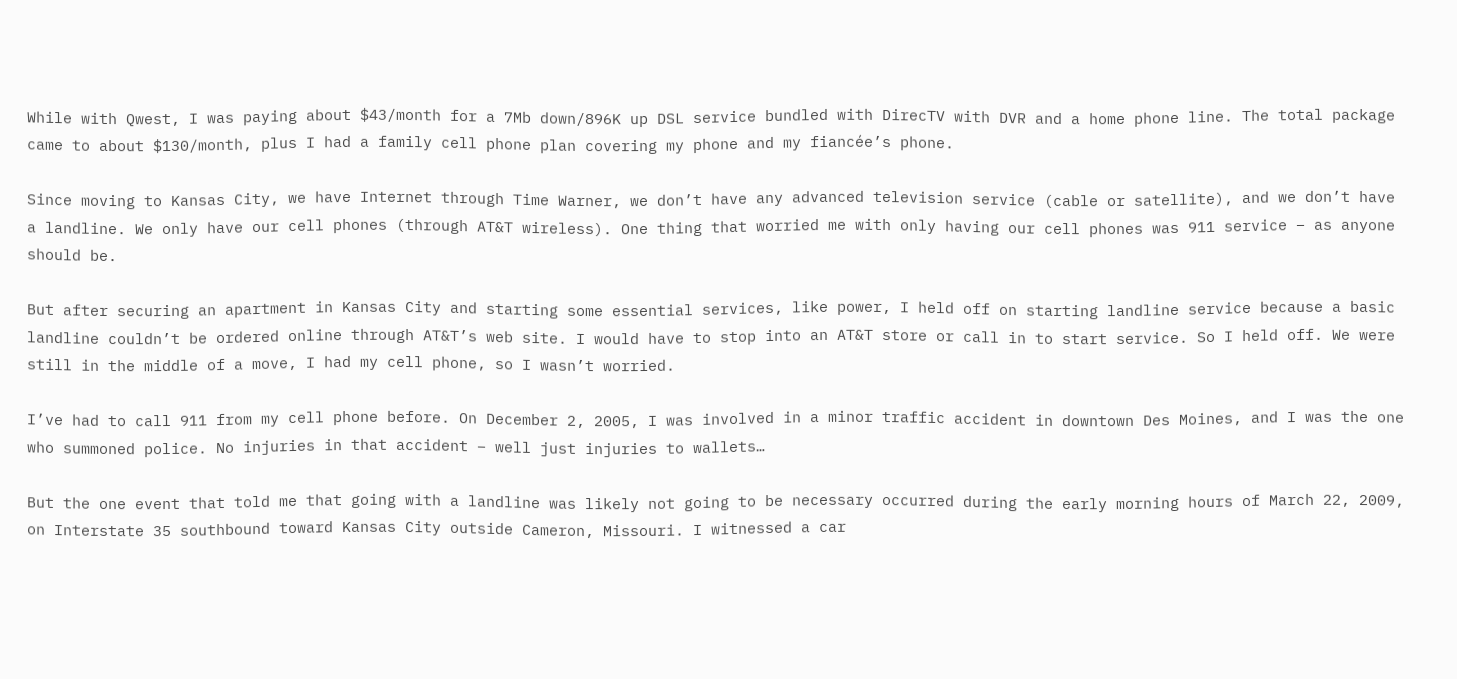While with Qwest, I was paying about $43/month for a 7Mb down/896K up DSL service bundled with DirecTV with DVR and a home phone line. The total package came to about $130/month, plus I had a family cell phone plan covering my phone and my fiancée’s phone.

Since moving to Kansas City, we have Internet through Time Warner, we don’t have any advanced television service (cable or satellite), and we don’t have a landline. We only have our cell phones (through AT&T wireless). One thing that worried me with only having our cell phones was 911 service – as anyone should be.

But after securing an apartment in Kansas City and starting some essential services, like power, I held off on starting landline service because a basic landline couldn’t be ordered online through AT&T’s web site. I would have to stop into an AT&T store or call in to start service. So I held off. We were still in the middle of a move, I had my cell phone, so I wasn’t worried.

I’ve had to call 911 from my cell phone before. On December 2, 2005, I was involved in a minor traffic accident in downtown Des Moines, and I was the one who summoned police. No injuries in that accident – well just injuries to wallets…

But the one event that told me that going with a landline was likely not going to be necessary occurred during the early morning hours of March 22, 2009, on Interstate 35 southbound toward Kansas City outside Cameron, Missouri. I witnessed a car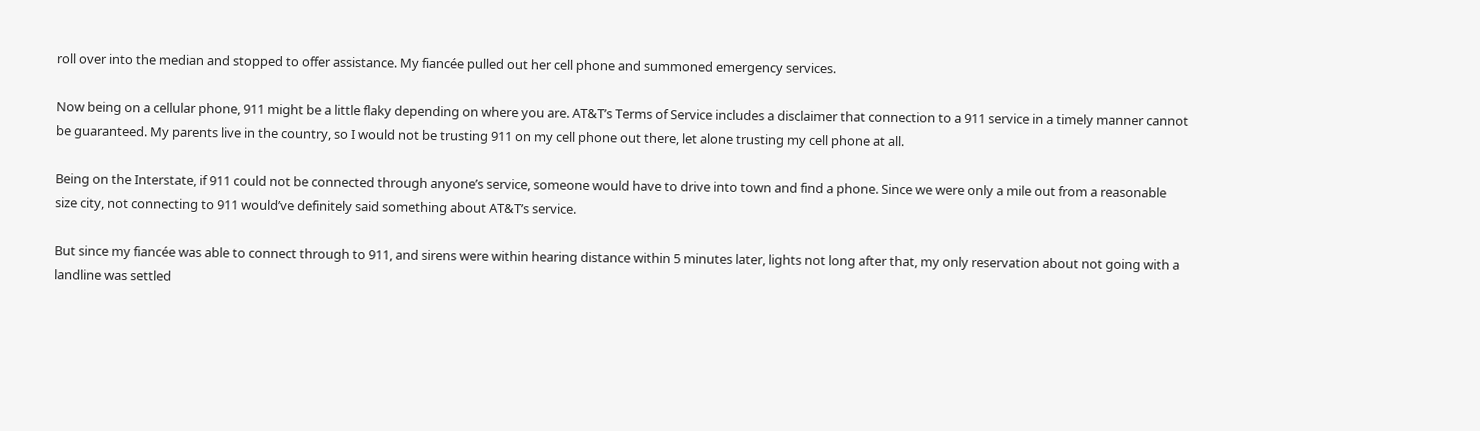roll over into the median and stopped to offer assistance. My fiancée pulled out her cell phone and summoned emergency services.

Now being on a cellular phone, 911 might be a little flaky depending on where you are. AT&T’s Terms of Service includes a disclaimer that connection to a 911 service in a timely manner cannot be guaranteed. My parents live in the country, so I would not be trusting 911 on my cell phone out there, let alone trusting my cell phone at all.

Being on the Interstate, if 911 could not be connected through anyone’s service, someone would have to drive into town and find a phone. Since we were only a mile out from a reasonable size city, not connecting to 911 would’ve definitely said something about AT&T’s service.

But since my fiancée was able to connect through to 911, and sirens were within hearing distance within 5 minutes later, lights not long after that, my only reservation about not going with a landline was settled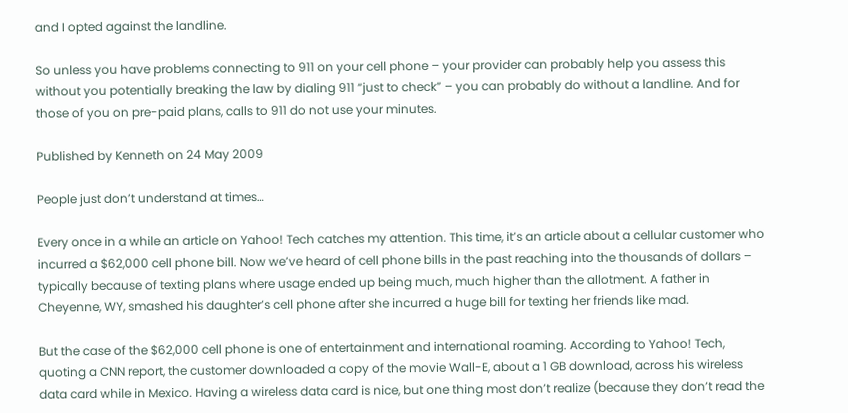and I opted against the landline.

So unless you have problems connecting to 911 on your cell phone – your provider can probably help you assess this without you potentially breaking the law by dialing 911 “just to check” – you can probably do without a landline. And for those of you on pre-paid plans, calls to 911 do not use your minutes.

Published by Kenneth on 24 May 2009

People just don’t understand at times…

Every once in a while an article on Yahoo! Tech catches my attention. This time, it’s an article about a cellular customer who incurred a $62,000 cell phone bill. Now we’ve heard of cell phone bills in the past reaching into the thousands of dollars – typically because of texting plans where usage ended up being much, much higher than the allotment. A father in Cheyenne, WY, smashed his daughter’s cell phone after she incurred a huge bill for texting her friends like mad.

But the case of the $62,000 cell phone is one of entertainment and international roaming. According to Yahoo! Tech, quoting a CNN report, the customer downloaded a copy of the movie Wall-E, about a 1 GB download, across his wireless data card while in Mexico. Having a wireless data card is nice, but one thing most don’t realize (because they don’t read the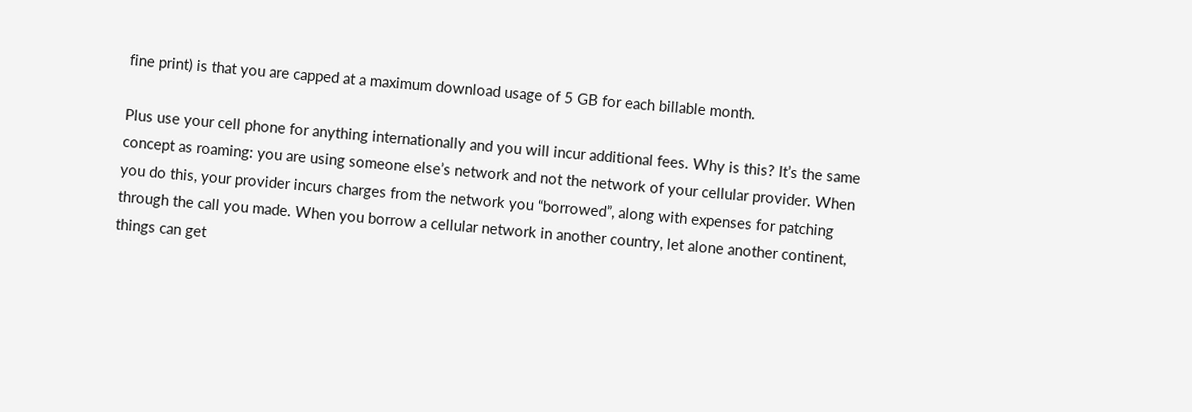fine print) is that you are capped at a maximum download usage of 5 GB for each billable month.

Plus use your cell phone for anything internationally and you will incur additional fees. Why is this? It’s the same concept as roaming: you are using someone else’s network and not the network of your cellular provider. When you do this, your provider incurs charges from the network you “borrowed”, along with expenses for patching through the call you made. When you borrow a cellular network in another country, let alone another continent, things can get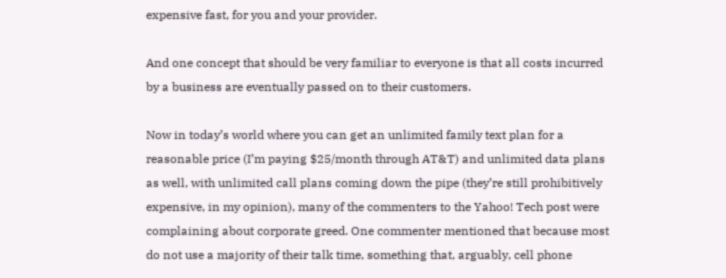expensive fast, for you and your provider.

And one concept that should be very familiar to everyone is that all costs incurred by a business are eventually passed on to their customers.

Now in today’s world where you can get an unlimited family text plan for a reasonable price (I’m paying $25/month through AT&T) and unlimited data plans as well, with unlimited call plans coming down the pipe (they’re still prohibitively expensive, in my opinion), many of the commenters to the Yahoo! Tech post were complaining about corporate greed. One commenter mentioned that because most do not use a majority of their talk time, something that, arguably, cell phone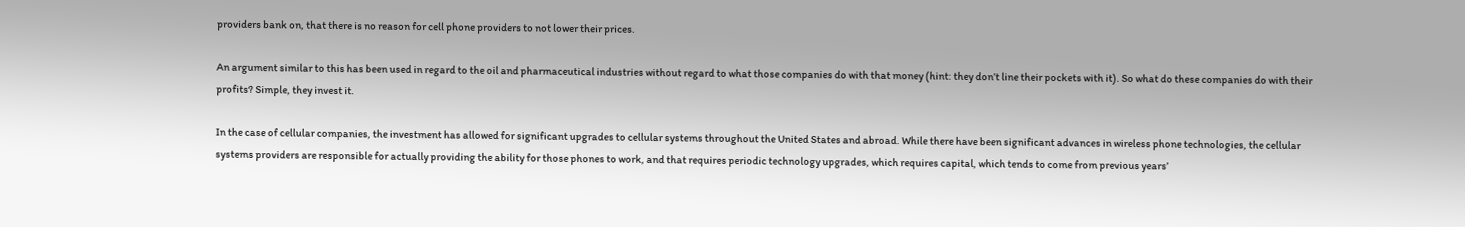providers bank on, that there is no reason for cell phone providers to not lower their prices.

An argument similar to this has been used in regard to the oil and pharmaceutical industries without regard to what those companies do with that money (hint: they don’t line their pockets with it). So what do these companies do with their profits? Simple, they invest it.

In the case of cellular companies, the investment has allowed for significant upgrades to cellular systems throughout the United States and abroad. While there have been significant advances in wireless phone technologies, the cellular systems providers are responsible for actually providing the ability for those phones to work, and that requires periodic technology upgrades, which requires capital, which tends to come from previous years’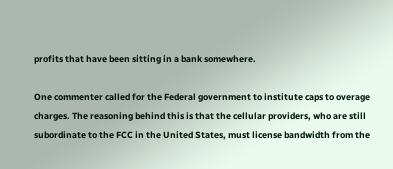profits that have been sitting in a bank somewhere.

One commenter called for the Federal government to institute caps to overage charges. The reasoning behind this is that the cellular providers, who are still subordinate to the FCC in the United States, must license bandwidth from the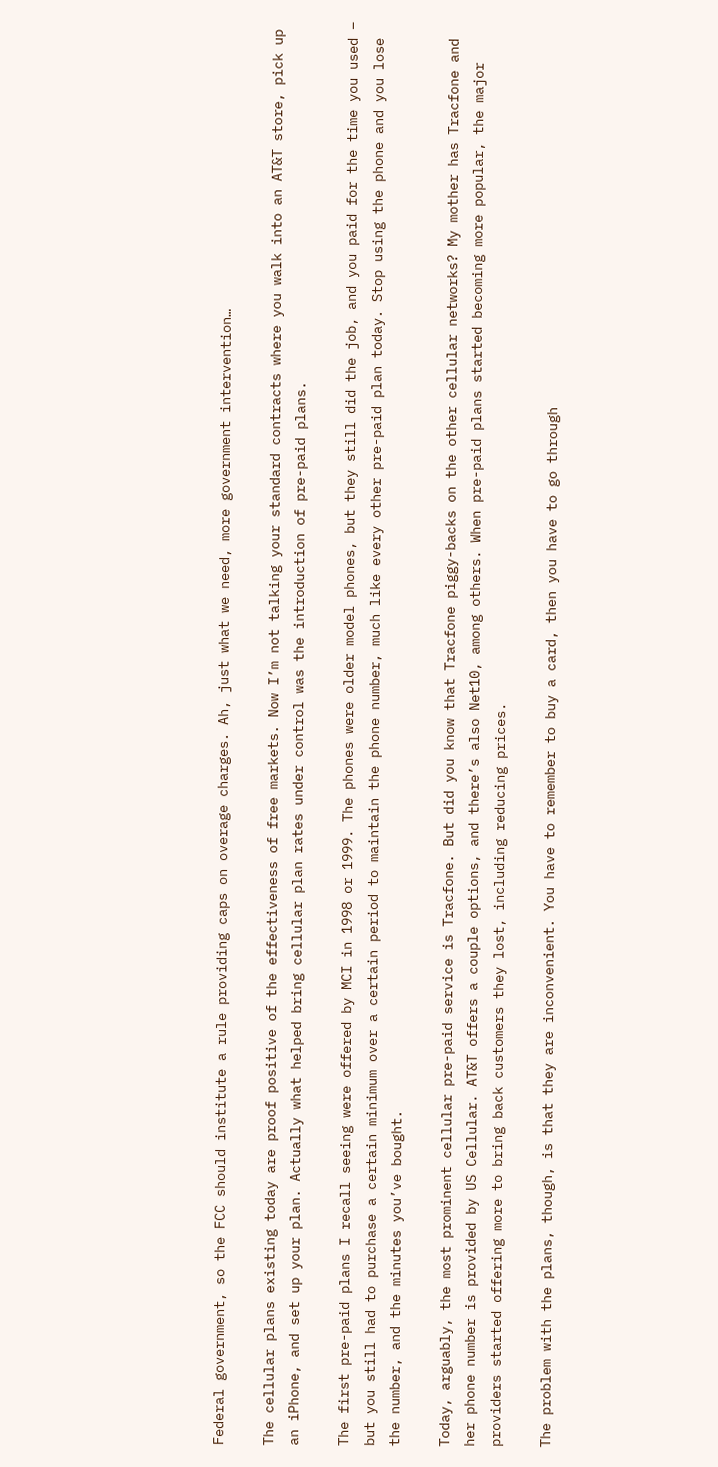Federal government, so the FCC should institute a rule providing caps on overage charges. Ah, just what we need, more government intervention…

The cellular plans existing today are proof positive of the effectiveness of free markets. Now I’m not talking your standard contracts where you walk into an AT&T store, pick up an iPhone, and set up your plan. Actually what helped bring cellular plan rates under control was the introduction of pre-paid plans.

The first pre-paid plans I recall seeing were offered by MCI in 1998 or 1999. The phones were older model phones, but they still did the job, and you paid for the time you used – but you still had to purchase a certain minimum over a certain period to maintain the phone number, much like every other pre-paid plan today. Stop using the phone and you lose the number, and the minutes you’ve bought.

Today, arguably, the most prominent cellular pre-paid service is Tracfone. But did you know that Tracfone piggy-backs on the other cellular networks? My mother has Tracfone and her phone number is provided by US Cellular. AT&T offers a couple options, and there’s also Net10, among others. When pre-paid plans started becoming more popular, the major providers started offering more to bring back customers they lost, including reducing prices.

The problem with the plans, though, is that they are inconvenient. You have to remember to buy a card, then you have to go through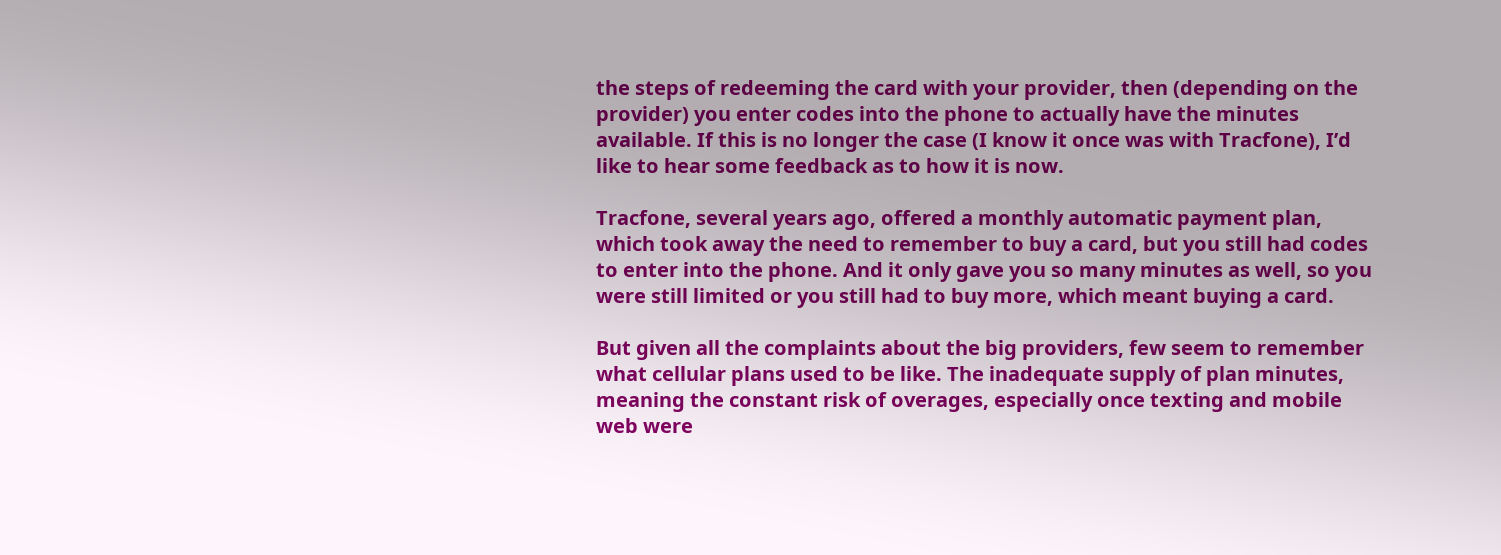the steps of redeeming the card with your provider, then (depending on the provider) you enter codes into the phone to actually have the minutes available. If this is no longer the case (I know it once was with Tracfone), I’d like to hear some feedback as to how it is now.

Tracfone, several years ago, offered a monthly automatic payment plan, which took away the need to remember to buy a card, but you still had codes to enter into the phone. And it only gave you so many minutes as well, so you were still limited or you still had to buy more, which meant buying a card.

But given all the complaints about the big providers, few seem to remember what cellular plans used to be like. The inadequate supply of plan minutes, meaning the constant risk of overages, especially once texting and mobile web were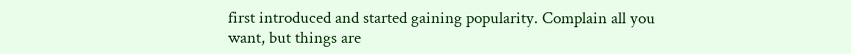first introduced and started gaining popularity. Complain all you want, but things are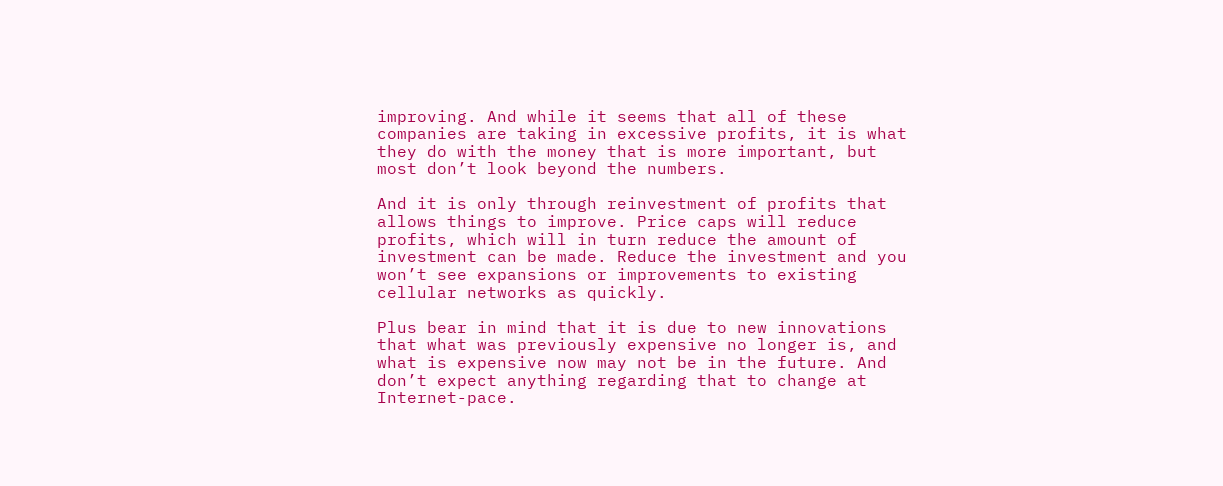improving. And while it seems that all of these companies are taking in excessive profits, it is what they do with the money that is more important, but most don’t look beyond the numbers.

And it is only through reinvestment of profits that allows things to improve. Price caps will reduce profits, which will in turn reduce the amount of investment can be made. Reduce the investment and you won’t see expansions or improvements to existing cellular networks as quickly.

Plus bear in mind that it is due to new innovations that what was previously expensive no longer is, and what is expensive now may not be in the future. And don’t expect anything regarding that to change at Internet-pace.